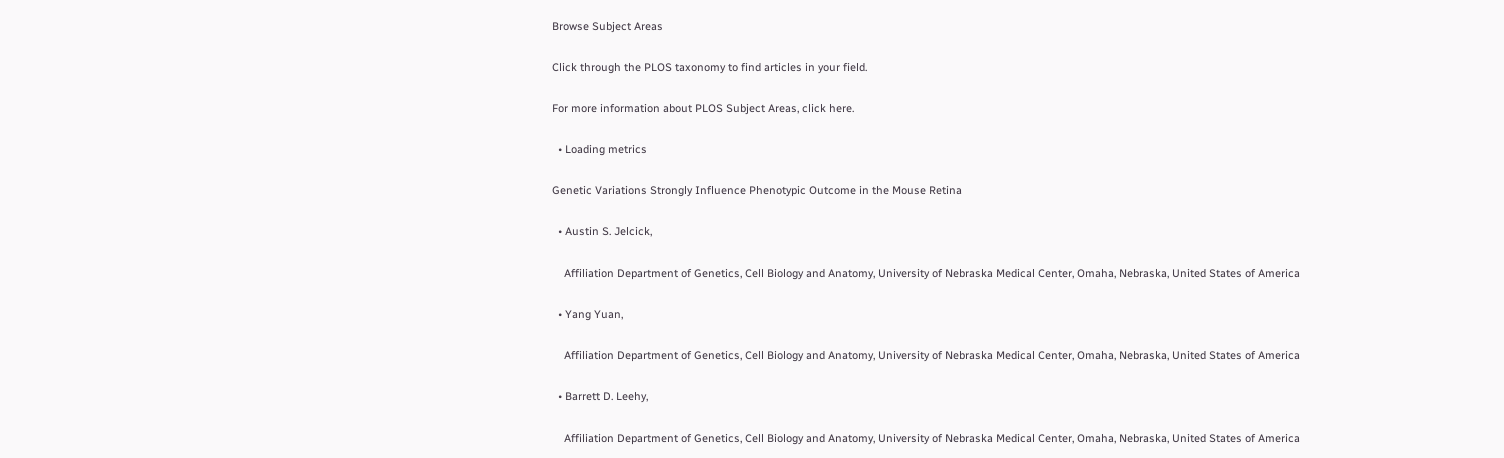Browse Subject Areas

Click through the PLOS taxonomy to find articles in your field.

For more information about PLOS Subject Areas, click here.

  • Loading metrics

Genetic Variations Strongly Influence Phenotypic Outcome in the Mouse Retina

  • Austin S. Jelcick,

    Affiliation Department of Genetics, Cell Biology and Anatomy, University of Nebraska Medical Center, Omaha, Nebraska, United States of America

  • Yang Yuan,

    Affiliation Department of Genetics, Cell Biology and Anatomy, University of Nebraska Medical Center, Omaha, Nebraska, United States of America

  • Barrett D. Leehy,

    Affiliation Department of Genetics, Cell Biology and Anatomy, University of Nebraska Medical Center, Omaha, Nebraska, United States of America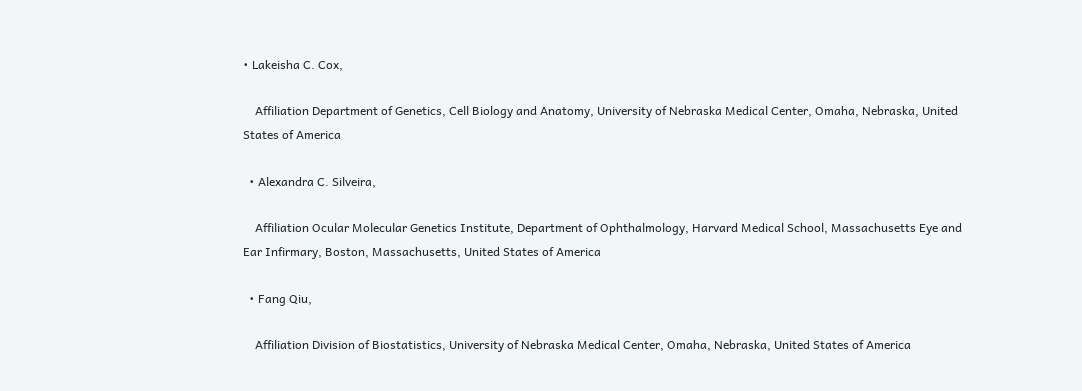• Lakeisha C. Cox,

    Affiliation Department of Genetics, Cell Biology and Anatomy, University of Nebraska Medical Center, Omaha, Nebraska, United States of America

  • Alexandra C. Silveira,

    Affiliation Ocular Molecular Genetics Institute, Department of Ophthalmology, Harvard Medical School, Massachusetts Eye and Ear Infirmary, Boston, Massachusetts, United States of America

  • Fang Qiu,

    Affiliation Division of Biostatistics, University of Nebraska Medical Center, Omaha, Nebraska, United States of America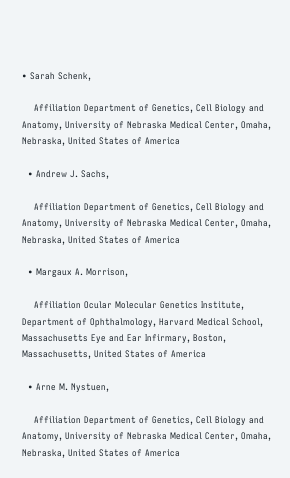• Sarah Schenk,

    Affiliation Department of Genetics, Cell Biology and Anatomy, University of Nebraska Medical Center, Omaha, Nebraska, United States of America

  • Andrew J. Sachs,

    Affiliation Department of Genetics, Cell Biology and Anatomy, University of Nebraska Medical Center, Omaha, Nebraska, United States of America

  • Margaux A. Morrison,

    Affiliation Ocular Molecular Genetics Institute, Department of Ophthalmology, Harvard Medical School, Massachusetts Eye and Ear Infirmary, Boston, Massachusetts, United States of America

  • Arne M. Nystuen,

    Affiliation Department of Genetics, Cell Biology and Anatomy, University of Nebraska Medical Center, Omaha, Nebraska, United States of America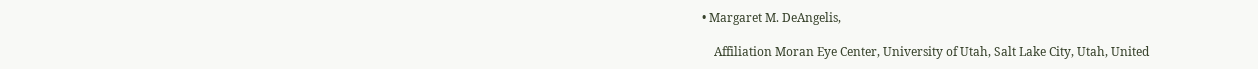• Margaret M. DeAngelis,

    Affiliation Moran Eye Center, University of Utah, Salt Lake City, Utah, United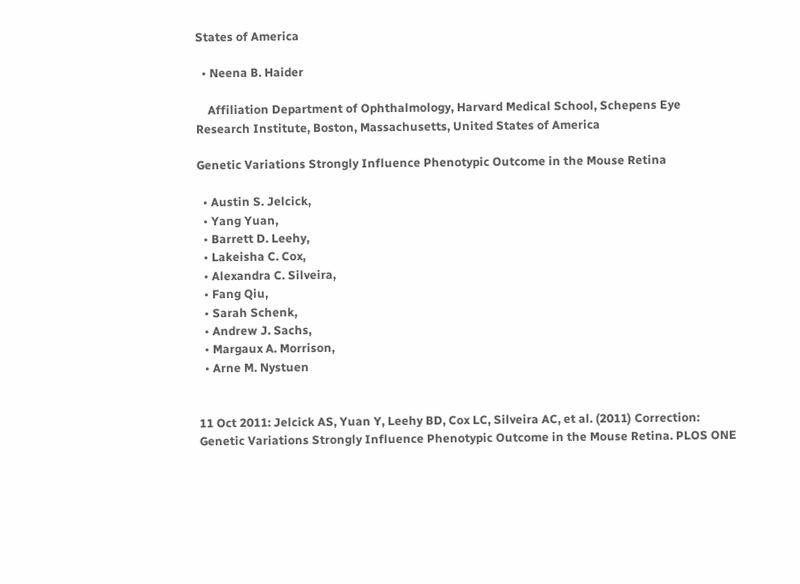States of America

  • Neena B. Haider

    Affiliation Department of Ophthalmology, Harvard Medical School, Schepens Eye Research Institute, Boston, Massachusetts, United States of America

Genetic Variations Strongly Influence Phenotypic Outcome in the Mouse Retina

  • Austin S. Jelcick,
  • Yang Yuan,
  • Barrett D. Leehy,
  • Lakeisha C. Cox,
  • Alexandra C. Silveira,
  • Fang Qiu,
  • Sarah Schenk,
  • Andrew J. Sachs,
  • Margaux A. Morrison,
  • Arne M. Nystuen


11 Oct 2011: Jelcick AS, Yuan Y, Leehy BD, Cox LC, Silveira AC, et al. (2011) Correction: Genetic Variations Strongly Influence Phenotypic Outcome in the Mouse Retina. PLOS ONE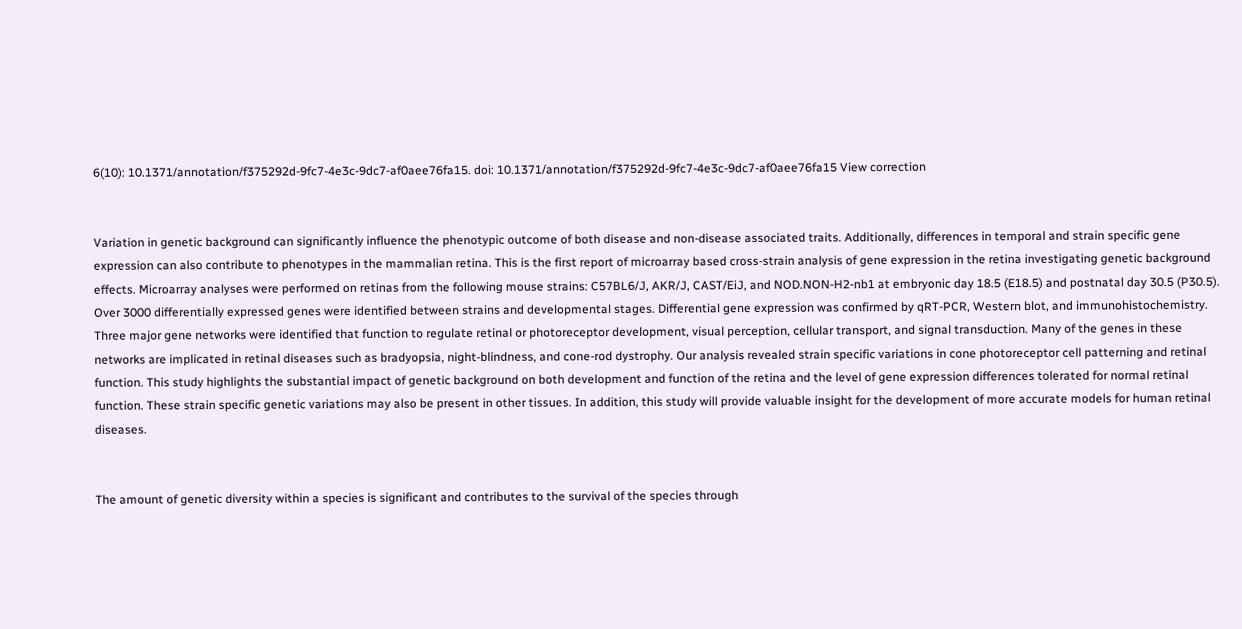6(10): 10.1371/annotation/f375292d-9fc7-4e3c-9dc7-af0aee76fa15. doi: 10.1371/annotation/f375292d-9fc7-4e3c-9dc7-af0aee76fa15 View correction


Variation in genetic background can significantly influence the phenotypic outcome of both disease and non-disease associated traits. Additionally, differences in temporal and strain specific gene expression can also contribute to phenotypes in the mammalian retina. This is the first report of microarray based cross-strain analysis of gene expression in the retina investigating genetic background effects. Microarray analyses were performed on retinas from the following mouse strains: C57BL6/J, AKR/J, CAST/EiJ, and NOD.NON-H2-nb1 at embryonic day 18.5 (E18.5) and postnatal day 30.5 (P30.5). Over 3000 differentially expressed genes were identified between strains and developmental stages. Differential gene expression was confirmed by qRT-PCR, Western blot, and immunohistochemistry. Three major gene networks were identified that function to regulate retinal or photoreceptor development, visual perception, cellular transport, and signal transduction. Many of the genes in these networks are implicated in retinal diseases such as bradyopsia, night-blindness, and cone-rod dystrophy. Our analysis revealed strain specific variations in cone photoreceptor cell patterning and retinal function. This study highlights the substantial impact of genetic background on both development and function of the retina and the level of gene expression differences tolerated for normal retinal function. These strain specific genetic variations may also be present in other tissues. In addition, this study will provide valuable insight for the development of more accurate models for human retinal diseases.


The amount of genetic diversity within a species is significant and contributes to the survival of the species through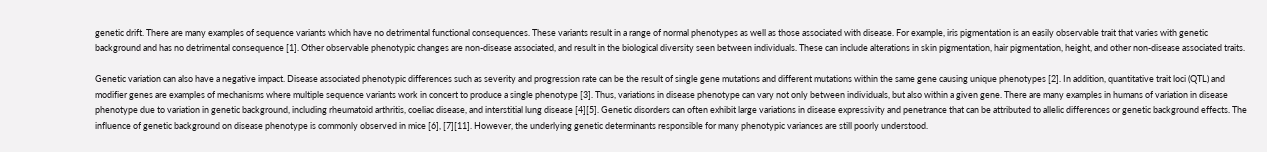genetic drift. There are many examples of sequence variants which have no detrimental functional consequences. These variants result in a range of normal phenotypes as well as those associated with disease. For example, iris pigmentation is an easily observable trait that varies with genetic background and has no detrimental consequence [1]. Other observable phenotypic changes are non-disease associated, and result in the biological diversity seen between individuals. These can include alterations in skin pigmentation, hair pigmentation, height, and other non-disease associated traits.

Genetic variation can also have a negative impact. Disease associated phenotypic differences such as severity and progression rate can be the result of single gene mutations and different mutations within the same gene causing unique phenotypes [2]. In addition, quantitative trait loci (QTL) and modifier genes are examples of mechanisms where multiple sequence variants work in concert to produce a single phenotype [3]. Thus, variations in disease phenotype can vary not only between individuals, but also within a given gene. There are many examples in humans of variation in disease phenotype due to variation in genetic background, including rheumatoid arthritis, coeliac disease, and interstitial lung disease [4][5]. Genetic disorders can often exhibit large variations in disease expressivity and penetrance that can be attributed to allelic differences or genetic background effects. The influence of genetic background on disease phenotype is commonly observed in mice [6], [7][11]. However, the underlying genetic determinants responsible for many phenotypic variances are still poorly understood.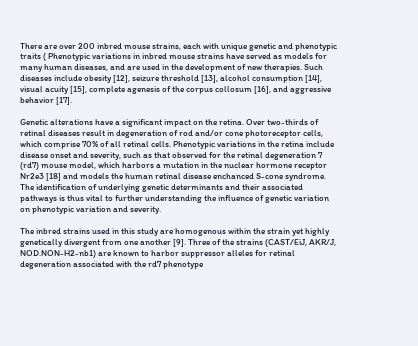There are over 200 inbred mouse strains, each with unique genetic and phenotypic traits ( Phenotypic variations in inbred mouse strains have served as models for many human diseases, and are used in the development of new therapies. Such diseases include obesity [12], seizure threshold [13], alcohol consumption [14], visual acuity [15], complete agenesis of the corpus collosum [16], and aggressive behavior [17].

Genetic alterations have a significant impact on the retina. Over two-thirds of retinal diseases result in degeneration of rod and/or cone photoreceptor cells, which comprise 70% of all retinal cells. Phenotypic variations in the retina include disease onset and severity, such as that observed for the retinal degeneration 7 (rd7) mouse model, which harbors a mutation in the nuclear hormone receptor Nr2e3 [18] and models the human retinal disease enchanced S-cone syndrome. The identification of underlying genetic determinants and their associated pathways is thus vital to further understanding the influence of genetic variation on phenotypic variation and severity.

The inbred strains used in this study are homogenous within the strain yet highly genetically divergent from one another [9]. Three of the strains (CAST/EiJ, AKR/J, NOD.NON-H2-nb1) are known to harbor suppressor alleles for retinal degeneration associated with the rd7 phenotype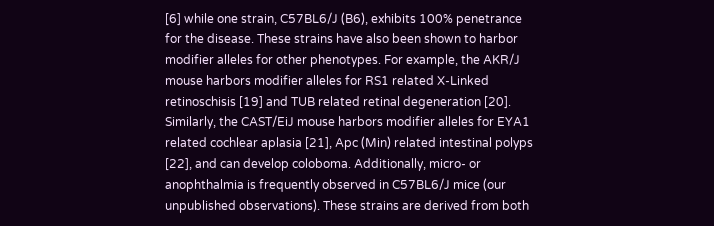[6] while one strain, C57BL6/J (B6), exhibits 100% penetrance for the disease. These strains have also been shown to harbor modifier alleles for other phenotypes. For example, the AKR/J mouse harbors modifier alleles for RS1 related X-Linked retinoschisis [19] and TUB related retinal degeneration [20]. Similarly, the CAST/EiJ mouse harbors modifier alleles for EYA1 related cochlear aplasia [21], Apc (Min) related intestinal polyps [22], and can develop coloboma. Additionally, micro- or anophthalmia is frequently observed in C57BL6/J mice (our unpublished observations). These strains are derived from both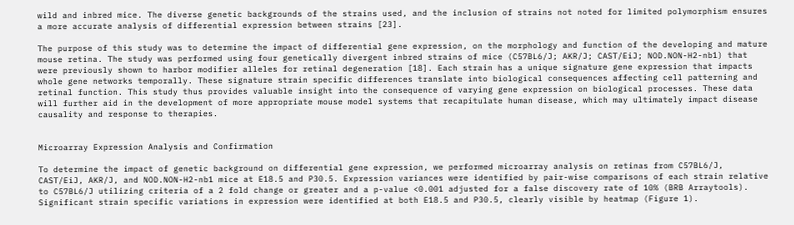wild and inbred mice. The diverse genetic backgrounds of the strains used, and the inclusion of strains not noted for limited polymorphism ensures a more accurate analysis of differential expression between strains [23].

The purpose of this study was to determine the impact of differential gene expression, on the morphology and function of the developing and mature mouse retina. The study was performed using four genetically divergent inbred strains of mice (C57BL6/J; AKR/J; CAST/EiJ; NOD.NON-H2-nb1) that were previously shown to harbor modifier alleles for retinal degeneration [18]. Each strain has a unique signature gene expression that impacts whole gene networks temporally. These signature strain specific differences translate into biological consequences affecting cell patterning and retinal function. This study thus provides valuable insight into the consequence of varying gene expression on biological processes. These data will further aid in the development of more appropriate mouse model systems that recapitulate human disease, which may ultimately impact disease causality and response to therapies.


Microarray Expression Analysis and Confirmation

To determine the impact of genetic background on differential gene expression, we performed microarray analysis on retinas from C57BL6/J, CAST/EiJ, AKR/J, and NOD.NON-H2-nb1 mice at E18.5 and P30.5. Expression variances were identified by pair-wise comparisons of each strain relative to C57BL6/J utilizing criteria of a 2 fold change or greater and a p-value <0.001 adjusted for a false discovery rate of 10% (BRB Arraytools). Significant strain specific variations in expression were identified at both E18.5 and P30.5, clearly visible by heatmap (Figure 1).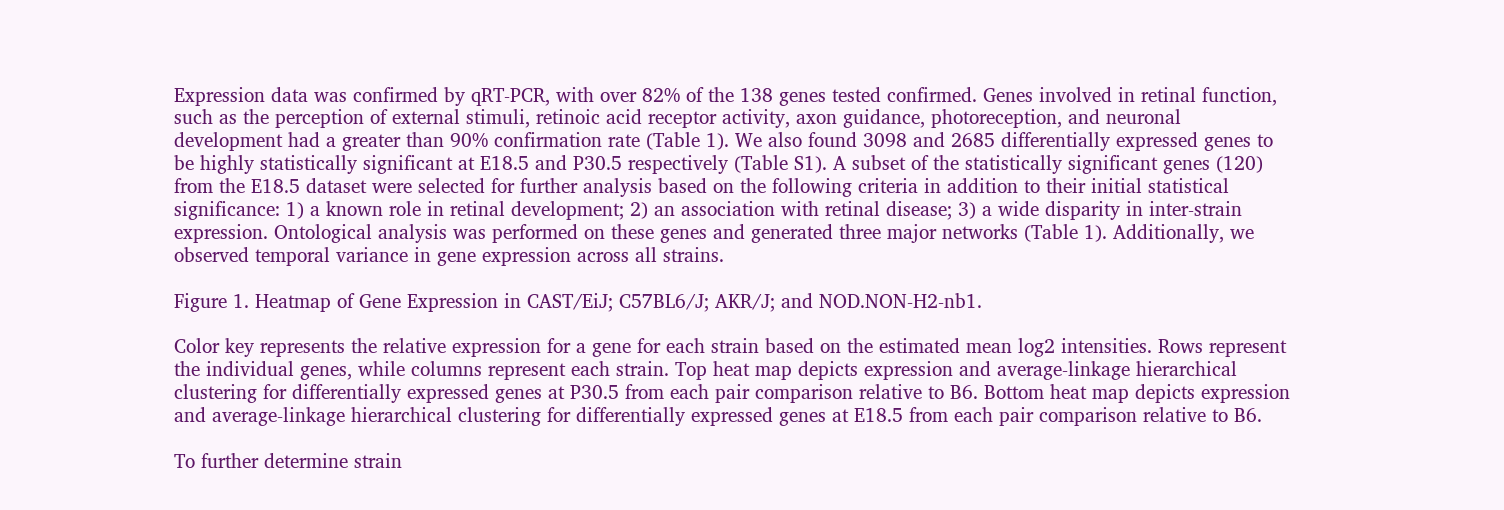Expression data was confirmed by qRT-PCR, with over 82% of the 138 genes tested confirmed. Genes involved in retinal function, such as the perception of external stimuli, retinoic acid receptor activity, axon guidance, photoreception, and neuronal development had a greater than 90% confirmation rate (Table 1). We also found 3098 and 2685 differentially expressed genes to be highly statistically significant at E18.5 and P30.5 respectively (Table S1). A subset of the statistically significant genes (120) from the E18.5 dataset were selected for further analysis based on the following criteria in addition to their initial statistical significance: 1) a known role in retinal development; 2) an association with retinal disease; 3) a wide disparity in inter-strain expression. Ontological analysis was performed on these genes and generated three major networks (Table 1). Additionally, we observed temporal variance in gene expression across all strains.

Figure 1. Heatmap of Gene Expression in CAST/EiJ; C57BL6/J; AKR/J; and NOD.NON-H2-nb1.

Color key represents the relative expression for a gene for each strain based on the estimated mean log2 intensities. Rows represent the individual genes, while columns represent each strain. Top heat map depicts expression and average-linkage hierarchical clustering for differentially expressed genes at P30.5 from each pair comparison relative to B6. Bottom heat map depicts expression and average-linkage hierarchical clustering for differentially expressed genes at E18.5 from each pair comparison relative to B6.

To further determine strain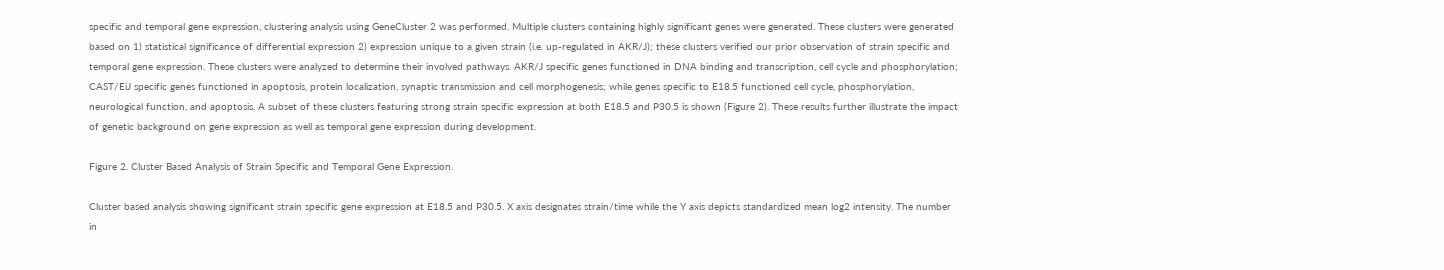specific and temporal gene expression, clustering analysis using GeneCluster 2 was performed. Multiple clusters containing highly significant genes were generated. These clusters were generated based on 1) statistical significance of differential expression 2) expression unique to a given strain (i.e. up-regulated in AKR/J); these clusters verified our prior observation of strain specific and temporal gene expression. These clusters were analyzed to determine their involved pathways. AKR/J specific genes functioned in DNA binding and transcription, cell cycle and phosphorylation; CAST/EiJ specific genes functioned in apoptosis, protein localization, synaptic transmission and cell morphogenesis; while genes specific to E18.5 functioned cell cycle, phosphorylation, neurological function, and apoptosis. A subset of these clusters featuring strong strain specific expression at both E18.5 and P30.5 is shown (Figure 2). These results further illustrate the impact of genetic background on gene expression as well as temporal gene expression during development.

Figure 2. Cluster Based Analysis of Strain Specific and Temporal Gene Expression.

Cluster based analysis showing significant strain specific gene expression at E18.5 and P30.5. X axis designates strain/time while the Y axis depicts standardized mean log2 intensity. The number in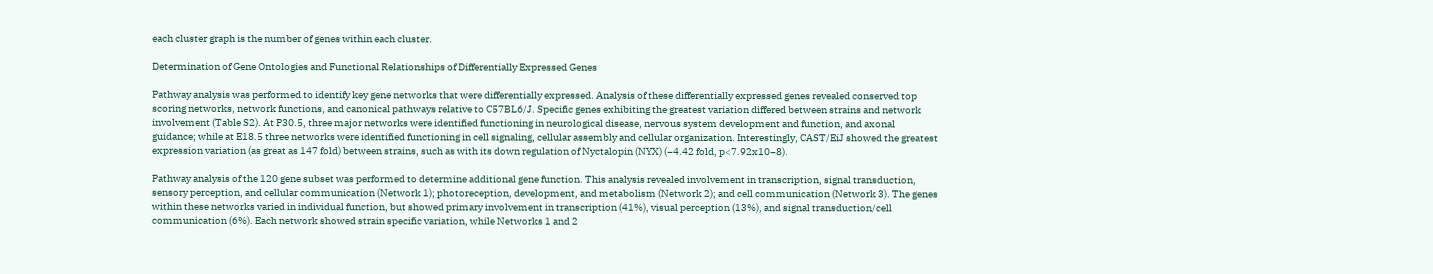each cluster graph is the number of genes within each cluster.

Determination of Gene Ontologies and Functional Relationships of Differentially Expressed Genes

Pathway analysis was performed to identify key gene networks that were differentially expressed. Analysis of these differentially expressed genes revealed conserved top scoring networks, network functions, and canonical pathways relative to C57BL6/J. Specific genes exhibiting the greatest variation differed between strains and network involvement (Table S2). At P30.5, three major networks were identified functioning in neurological disease, nervous system development and function, and axonal guidance; while at E18.5 three networks were identified functioning in cell signaling, cellular assembly and cellular organization. Interestingly, CAST/EiJ showed the greatest expression variation (as great as 147 fold) between strains, such as with its down regulation of Nyctalopin (NYX) (−4.42 fold, p<7.92x10−8).

Pathway analysis of the 120 gene subset was performed to determine additional gene function. This analysis revealed involvement in transcription, signal transduction, sensory perception, and cellular communication (Network 1); photoreception, development, and metabolism (Network 2); and cell communication (Network 3). The genes within these networks varied in individual function, but showed primary involvement in transcription (41%), visual perception (13%), and signal transduction/cell communication (6%). Each network showed strain specific variation, while Networks 1 and 2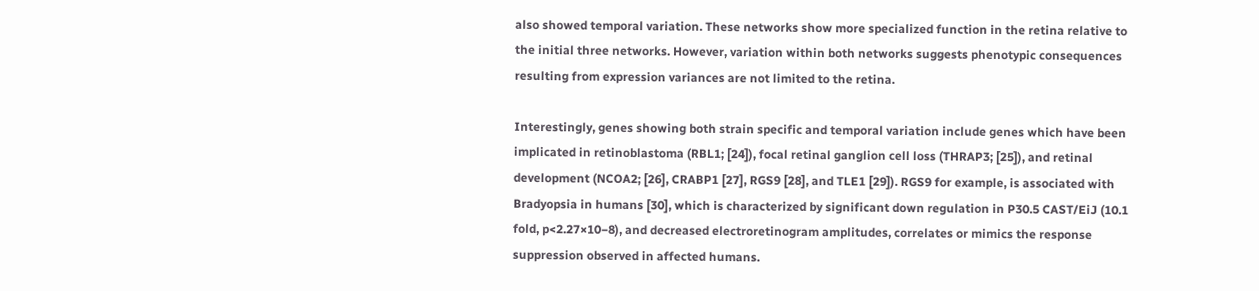also showed temporal variation. These networks show more specialized function in the retina relative to the initial three networks. However, variation within both networks suggests phenotypic consequences resulting from expression variances are not limited to the retina.

Interestingly, genes showing both strain specific and temporal variation include genes which have been implicated in retinoblastoma (RBL1; [24]), focal retinal ganglion cell loss (THRAP3; [25]), and retinal development (NCOA2; [26], CRABP1 [27], RGS9 [28], and TLE1 [29]). RGS9 for example, is associated with Bradyopsia in humans [30], which is characterized by significant down regulation in P30.5 CAST/EiJ (10.1 fold, p<2.27×10−8), and decreased electroretinogram amplitudes, correlates or mimics the response suppression observed in affected humans.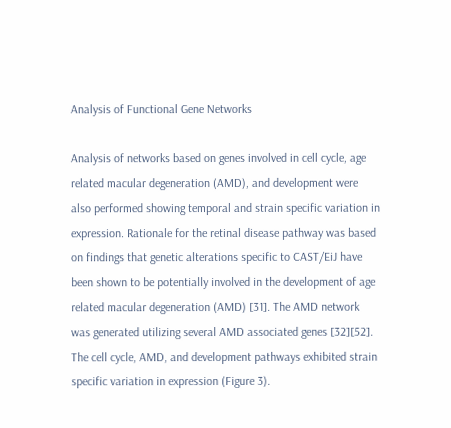Analysis of Functional Gene Networks

Analysis of networks based on genes involved in cell cycle, age related macular degeneration (AMD), and development were also performed showing temporal and strain specific variation in expression. Rationale for the retinal disease pathway was based on findings that genetic alterations specific to CAST/EiJ have been shown to be potentially involved in the development of age related macular degeneration (AMD) [31]. The AMD network was generated utilizing several AMD associated genes [32][52]. The cell cycle, AMD, and development pathways exhibited strain specific variation in expression (Figure 3).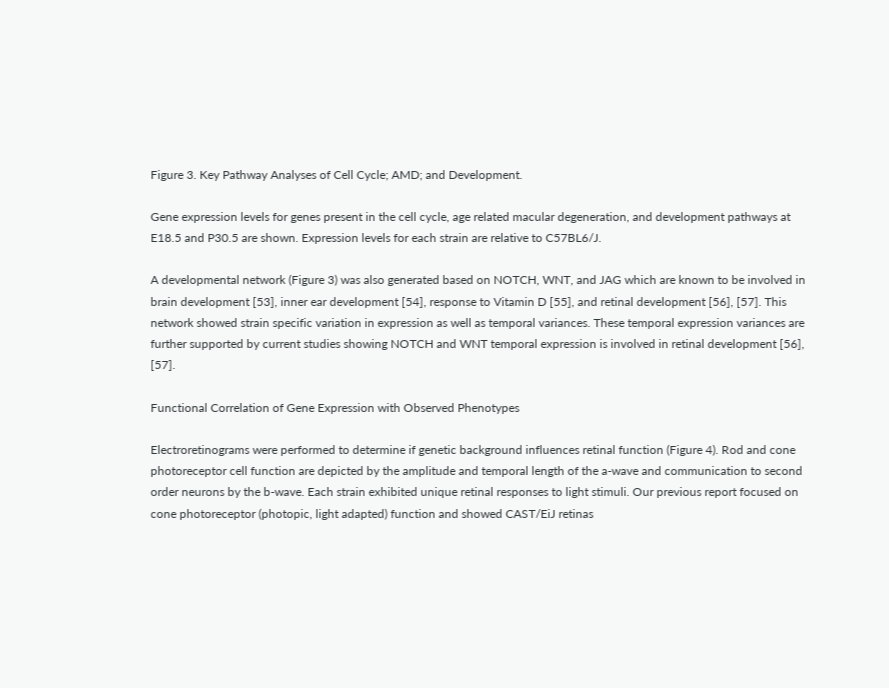Figure 3. Key Pathway Analyses of Cell Cycle; AMD; and Development.

Gene expression levels for genes present in the cell cycle, age related macular degeneration, and development pathways at E18.5 and P30.5 are shown. Expression levels for each strain are relative to C57BL6/J.

A developmental network (Figure 3) was also generated based on NOTCH, WNT, and JAG which are known to be involved in brain development [53], inner ear development [54], response to Vitamin D [55], and retinal development [56], [57]. This network showed strain specific variation in expression as well as temporal variances. These temporal expression variances are further supported by current studies showing NOTCH and WNT temporal expression is involved in retinal development [56], [57].

Functional Correlation of Gene Expression with Observed Phenotypes

Electroretinograms were performed to determine if genetic background influences retinal function (Figure 4). Rod and cone photoreceptor cell function are depicted by the amplitude and temporal length of the a-wave and communication to second order neurons by the b-wave. Each strain exhibited unique retinal responses to light stimuli. Our previous report focused on cone photoreceptor (photopic, light adapted) function and showed CAST/EiJ retinas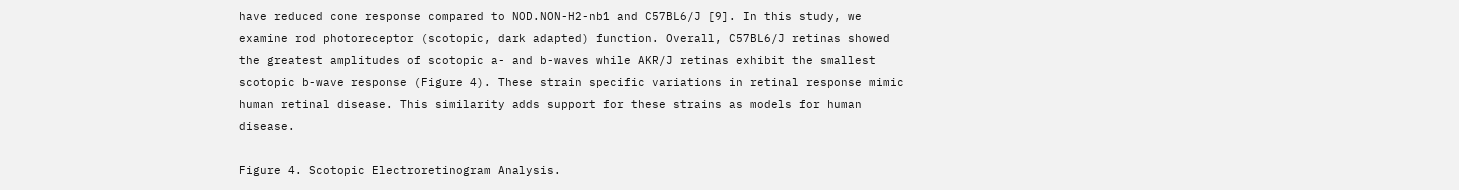have reduced cone response compared to NOD.NON-H2-nb1 and C57BL6/J [9]. In this study, we examine rod photoreceptor (scotopic, dark adapted) function. Overall, C57BL6/J retinas showed the greatest amplitudes of scotopic a- and b-waves while AKR/J retinas exhibit the smallest scotopic b-wave response (Figure 4). These strain specific variations in retinal response mimic human retinal disease. This similarity adds support for these strains as models for human disease.

Figure 4. Scotopic Electroretinogram Analysis.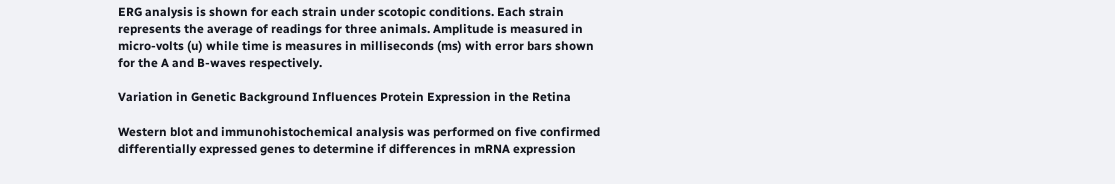ERG analysis is shown for each strain under scotopic conditions. Each strain represents the average of readings for three animals. Amplitude is measured in micro-volts (u) while time is measures in milliseconds (ms) with error bars shown for the A and B-waves respectively.

Variation in Genetic Background Influences Protein Expression in the Retina

Western blot and immunohistochemical analysis was performed on five confirmed differentially expressed genes to determine if differences in mRNA expression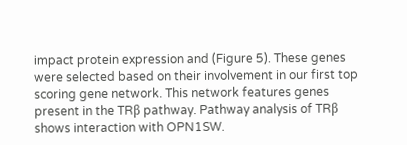impact protein expression and (Figure 5). These genes were selected based on their involvement in our first top scoring gene network. This network features genes present in the TRβ pathway. Pathway analysis of TRβ shows interaction with OPN1SW.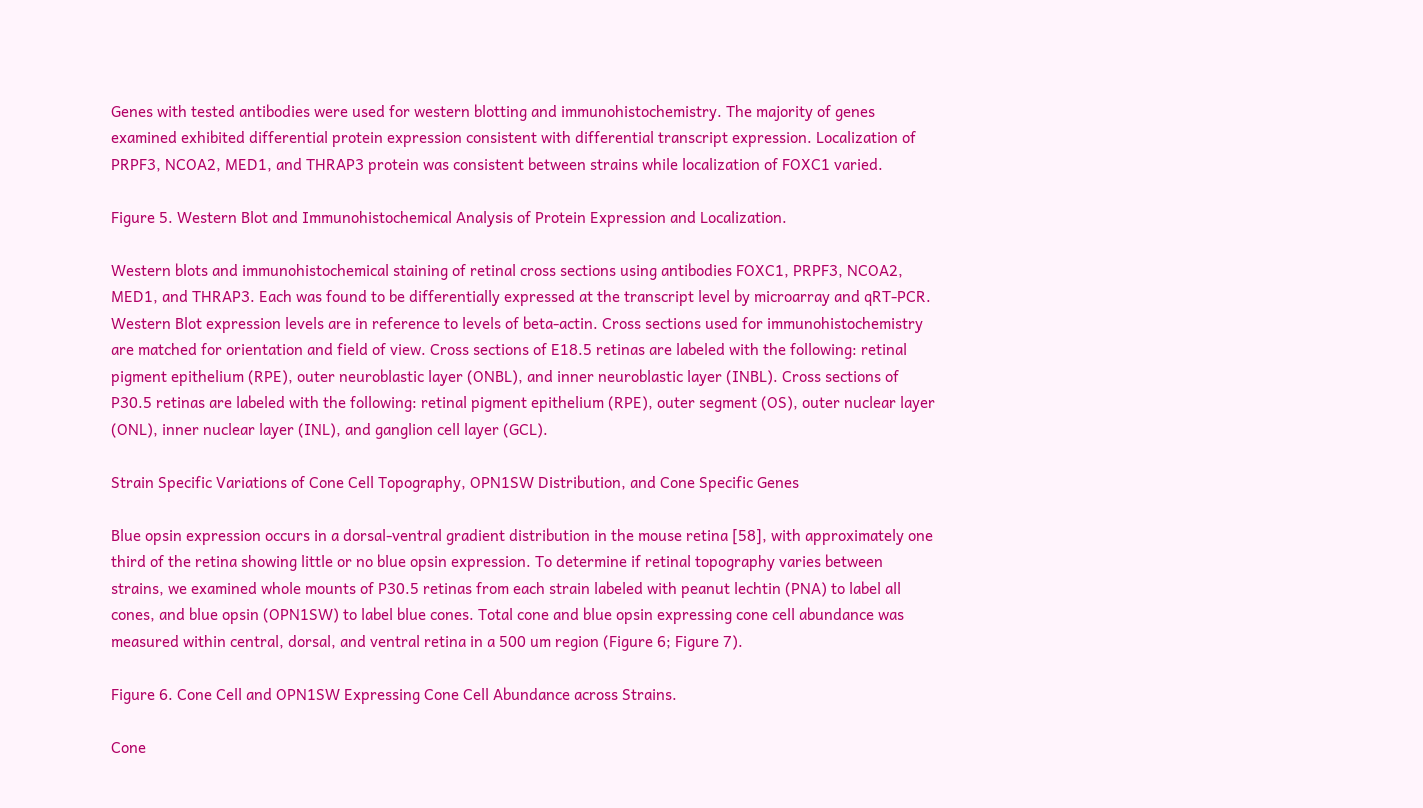Genes with tested antibodies were used for western blotting and immunohistochemistry. The majority of genes examined exhibited differential protein expression consistent with differential transcript expression. Localization of PRPF3, NCOA2, MED1, and THRAP3 protein was consistent between strains while localization of FOXC1 varied.

Figure 5. Western Blot and Immunohistochemical Analysis of Protein Expression and Localization.

Western blots and immunohistochemical staining of retinal cross sections using antibodies FOXC1, PRPF3, NCOA2, MED1, and THRAP3. Each was found to be differentially expressed at the transcript level by microarray and qRT-PCR. Western Blot expression levels are in reference to levels of beta-actin. Cross sections used for immunohistochemistry are matched for orientation and field of view. Cross sections of E18.5 retinas are labeled with the following: retinal pigment epithelium (RPE), outer neuroblastic layer (ONBL), and inner neuroblastic layer (INBL). Cross sections of P30.5 retinas are labeled with the following: retinal pigment epithelium (RPE), outer segment (OS), outer nuclear layer (ONL), inner nuclear layer (INL), and ganglion cell layer (GCL).

Strain Specific Variations of Cone Cell Topography, OPN1SW Distribution, and Cone Specific Genes

Blue opsin expression occurs in a dorsal-ventral gradient distribution in the mouse retina [58], with approximately one third of the retina showing little or no blue opsin expression. To determine if retinal topography varies between strains, we examined whole mounts of P30.5 retinas from each strain labeled with peanut lechtin (PNA) to label all cones, and blue opsin (OPN1SW) to label blue cones. Total cone and blue opsin expressing cone cell abundance was measured within central, dorsal, and ventral retina in a 500 um region (Figure 6; Figure 7).

Figure 6. Cone Cell and OPN1SW Expressing Cone Cell Abundance across Strains.

Cone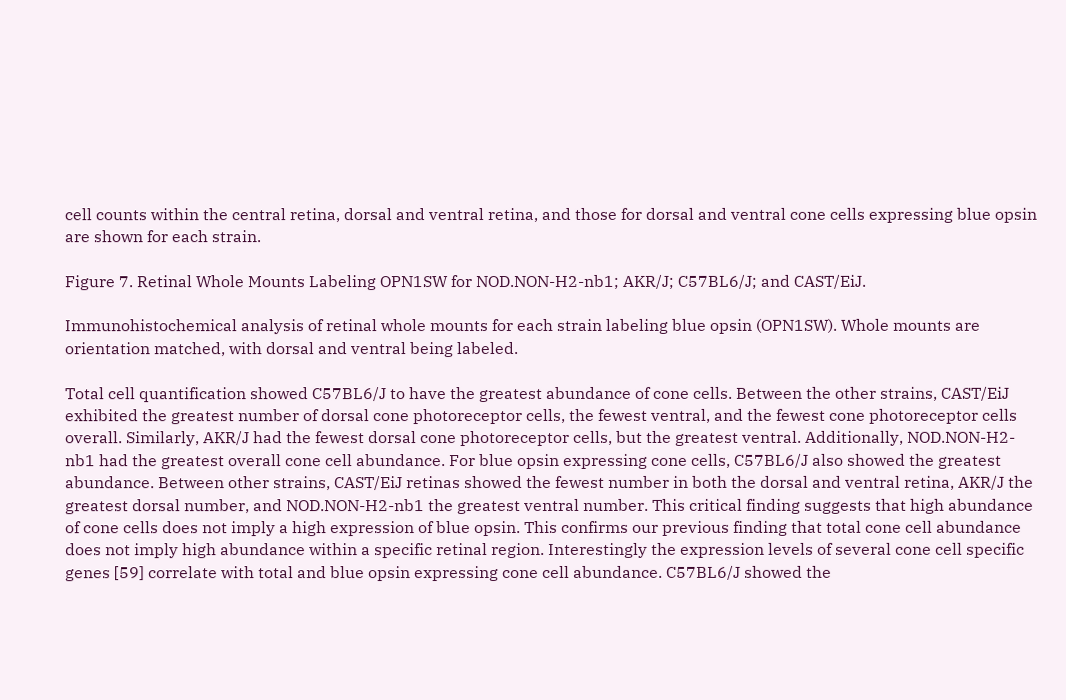cell counts within the central retina, dorsal and ventral retina, and those for dorsal and ventral cone cells expressing blue opsin are shown for each strain.

Figure 7. Retinal Whole Mounts Labeling OPN1SW for NOD.NON-H2-nb1; AKR/J; C57BL6/J; and CAST/EiJ.

Immunohistochemical analysis of retinal whole mounts for each strain labeling blue opsin (OPN1SW). Whole mounts are orientation matched, with dorsal and ventral being labeled.

Total cell quantification showed C57BL6/J to have the greatest abundance of cone cells. Between the other strains, CAST/EiJ exhibited the greatest number of dorsal cone photoreceptor cells, the fewest ventral, and the fewest cone photoreceptor cells overall. Similarly, AKR/J had the fewest dorsal cone photoreceptor cells, but the greatest ventral. Additionally, NOD.NON-H2-nb1 had the greatest overall cone cell abundance. For blue opsin expressing cone cells, C57BL6/J also showed the greatest abundance. Between other strains, CAST/EiJ retinas showed the fewest number in both the dorsal and ventral retina, AKR/J the greatest dorsal number, and NOD.NON-H2-nb1 the greatest ventral number. This critical finding suggests that high abundance of cone cells does not imply a high expression of blue opsin. This confirms our previous finding that total cone cell abundance does not imply high abundance within a specific retinal region. Interestingly the expression levels of several cone cell specific genes [59] correlate with total and blue opsin expressing cone cell abundance. C57BL6/J showed the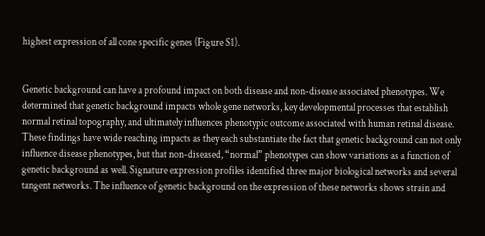highest expression of all cone specific genes (Figure S1).


Genetic background can have a profound impact on both disease and non-disease associated phenotypes. We determined that genetic background impacts whole gene networks, key developmental processes that establish normal retinal topography, and ultimately influences phenotypic outcome associated with human retinal disease. These findings have wide reaching impacts as they each substantiate the fact that genetic background can not only influence disease phenotypes, but that non-diseased, “normal” phenotypes can show variations as a function of genetic background as well. Signature expression profiles identified three major biological networks and several tangent networks. The influence of genetic background on the expression of these networks shows strain and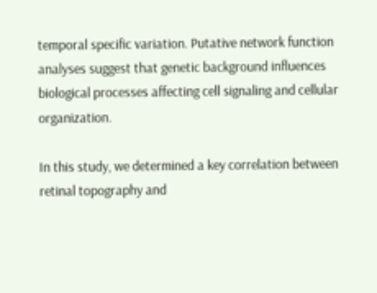temporal specific variation. Putative network function analyses suggest that genetic background influences biological processes affecting cell signaling and cellular organization.

In this study, we determined a key correlation between retinal topography and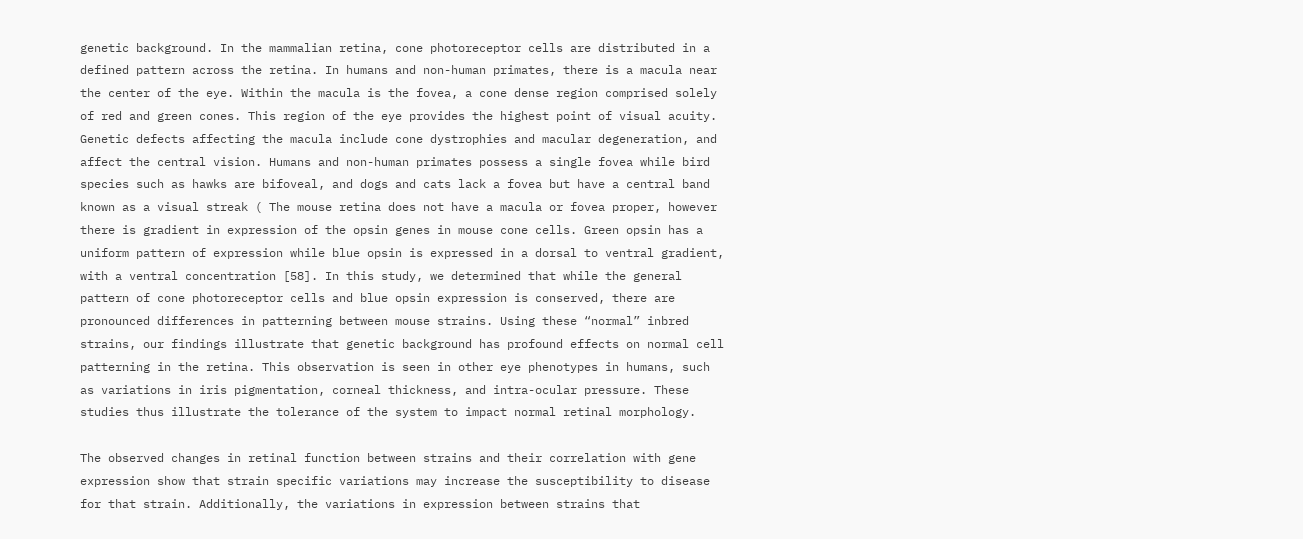genetic background. In the mammalian retina, cone photoreceptor cells are distributed in a defined pattern across the retina. In humans and non-human primates, there is a macula near the center of the eye. Within the macula is the fovea, a cone dense region comprised solely of red and green cones. This region of the eye provides the highest point of visual acuity. Genetic defects affecting the macula include cone dystrophies and macular degeneration, and affect the central vision. Humans and non-human primates possess a single fovea while bird species such as hawks are bifoveal, and dogs and cats lack a fovea but have a central band known as a visual streak ( The mouse retina does not have a macula or fovea proper, however there is gradient in expression of the opsin genes in mouse cone cells. Green opsin has a uniform pattern of expression while blue opsin is expressed in a dorsal to ventral gradient, with a ventral concentration [58]. In this study, we determined that while the general pattern of cone photoreceptor cells and blue opsin expression is conserved, there are pronounced differences in patterning between mouse strains. Using these “normal” inbred strains, our findings illustrate that genetic background has profound effects on normal cell patterning in the retina. This observation is seen in other eye phenotypes in humans, such as variations in iris pigmentation, corneal thickness, and intra-ocular pressure. These studies thus illustrate the tolerance of the system to impact normal retinal morphology.

The observed changes in retinal function between strains and their correlation with gene expression show that strain specific variations may increase the susceptibility to disease for that strain. Additionally, the variations in expression between strains that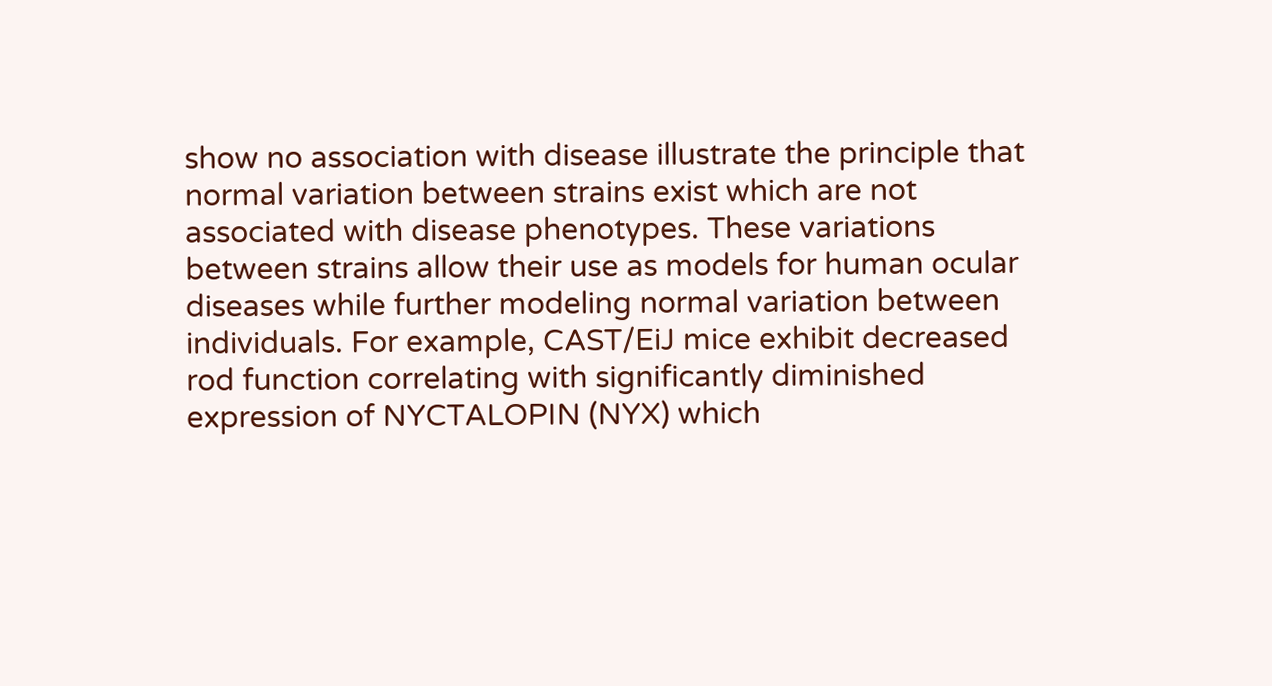show no association with disease illustrate the principle that normal variation between strains exist which are not associated with disease phenotypes. These variations between strains allow their use as models for human ocular diseases while further modeling normal variation between individuals. For example, CAST/EiJ mice exhibit decreased rod function correlating with significantly diminished expression of NYCTALOPIN (NYX) which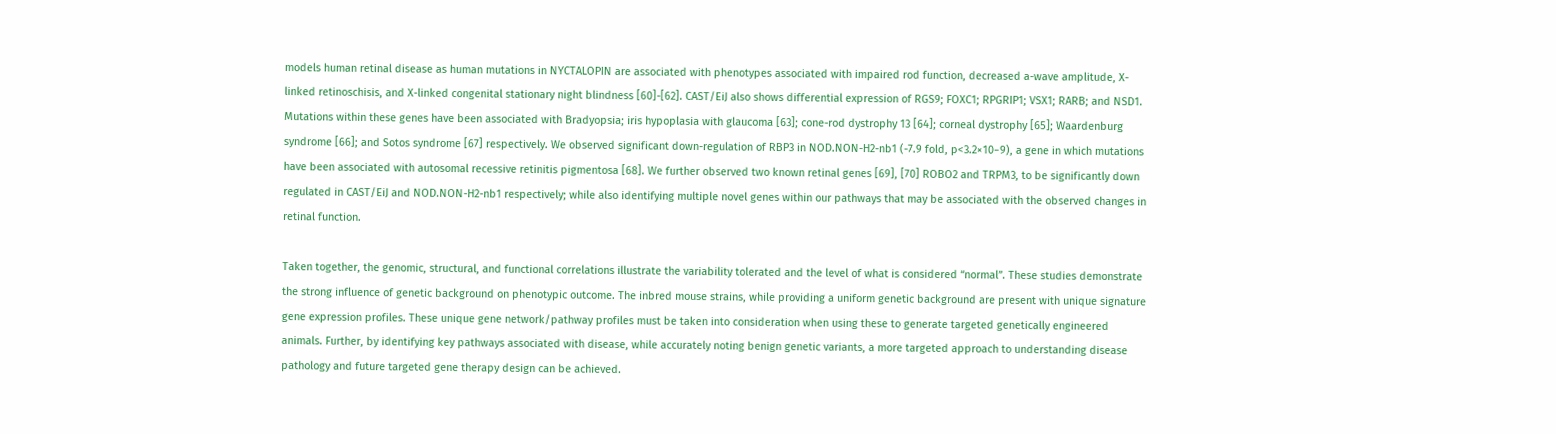models human retinal disease as human mutations in NYCTALOPIN are associated with phenotypes associated with impaired rod function, decreased a-wave amplitude, X-linked retinoschisis, and X-linked congenital stationary night blindness [60]-[62]. CAST/EiJ also shows differential expression of RGS9; FOXC1; RPGRIP1; VSX1; RARB; and NSD1. Mutations within these genes have been associated with Bradyopsia; iris hypoplasia with glaucoma [63]; cone-rod dystrophy 13 [64]; corneal dystrophy [65]; Waardenburg syndrome [66]; and Sotos syndrome [67] respectively. We observed significant down-regulation of RBP3 in NOD.NON-H2-nb1 (-7.9 fold, p<3.2×10−9), a gene in which mutations have been associated with autosomal recessive retinitis pigmentosa [68]. We further observed two known retinal genes [69], [70] ROBO2 and TRPM3, to be significantly down regulated in CAST/EiJ and NOD.NON-H2-nb1 respectively; while also identifying multiple novel genes within our pathways that may be associated with the observed changes in retinal function.

Taken together, the genomic, structural, and functional correlations illustrate the variability tolerated and the level of what is considered “normal”. These studies demonstrate the strong influence of genetic background on phenotypic outcome. The inbred mouse strains, while providing a uniform genetic background are present with unique signature gene expression profiles. These unique gene network/pathway profiles must be taken into consideration when using these to generate targeted genetically engineered animals. Further, by identifying key pathways associated with disease, while accurately noting benign genetic variants, a more targeted approach to understanding disease pathology and future targeted gene therapy design can be achieved.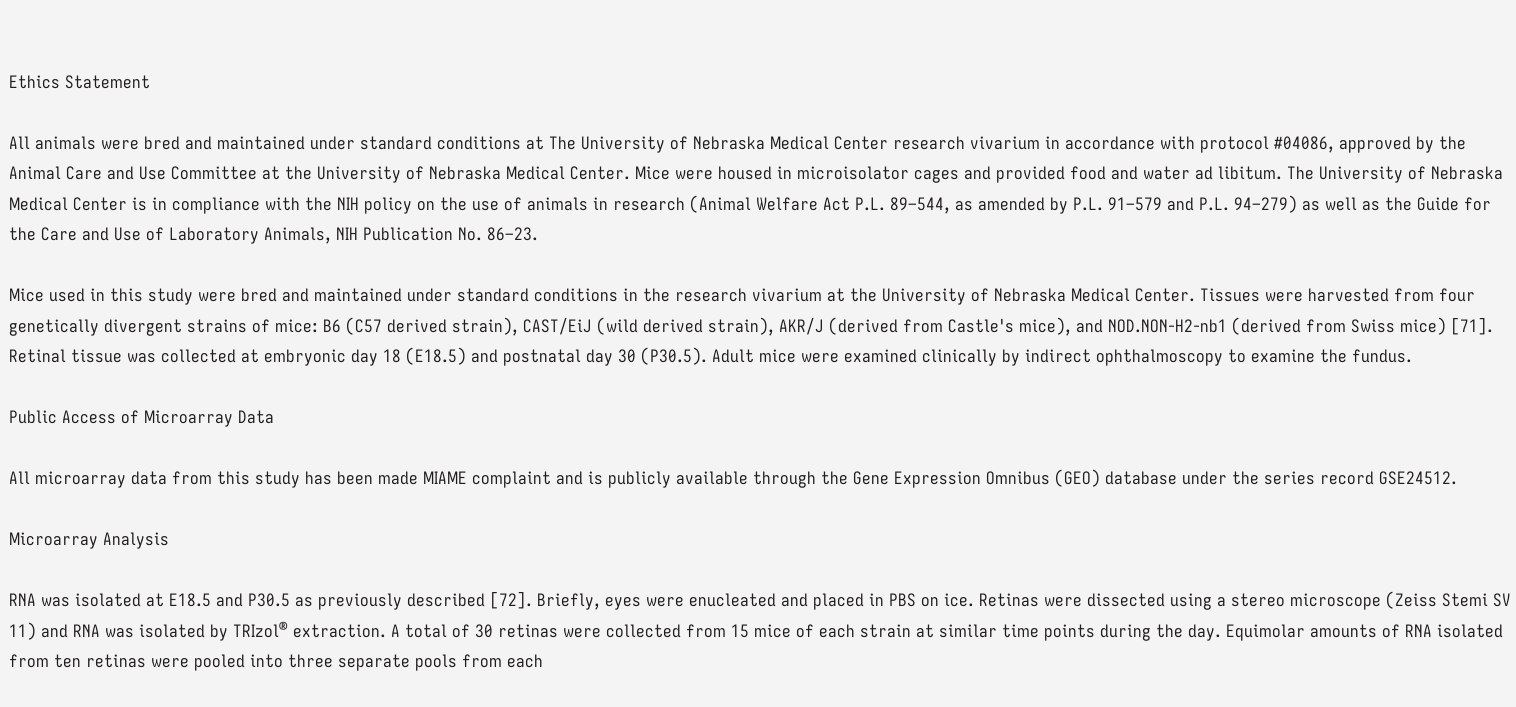Ethics Statement

All animals were bred and maintained under standard conditions at The University of Nebraska Medical Center research vivarium in accordance with protocol #04086, approved by the Animal Care and Use Committee at the University of Nebraska Medical Center. Mice were housed in microisolator cages and provided food and water ad libitum. The University of Nebraska Medical Center is in compliance with the NIH policy on the use of animals in research (Animal Welfare Act P.L. 89–544, as amended by P.L. 91–579 and P.L. 94–279) as well as the Guide for the Care and Use of Laboratory Animals, NIH Publication No. 86–23.

Mice used in this study were bred and maintained under standard conditions in the research vivarium at the University of Nebraska Medical Center. Tissues were harvested from four genetically divergent strains of mice: B6 (C57 derived strain), CAST/EiJ (wild derived strain), AKR/J (derived from Castle's mice), and NOD.NON-H2-nb1 (derived from Swiss mice) [71]. Retinal tissue was collected at embryonic day 18 (E18.5) and postnatal day 30 (P30.5). Adult mice were examined clinically by indirect ophthalmoscopy to examine the fundus.

Public Access of Microarray Data

All microarray data from this study has been made MIAME complaint and is publicly available through the Gene Expression Omnibus (GEO) database under the series record GSE24512.

Microarray Analysis

RNA was isolated at E18.5 and P30.5 as previously described [72]. Briefly, eyes were enucleated and placed in PBS on ice. Retinas were dissected using a stereo microscope (Zeiss Stemi SV 11) and RNA was isolated by TRIzol® extraction. A total of 30 retinas were collected from 15 mice of each strain at similar time points during the day. Equimolar amounts of RNA isolated from ten retinas were pooled into three separate pools from each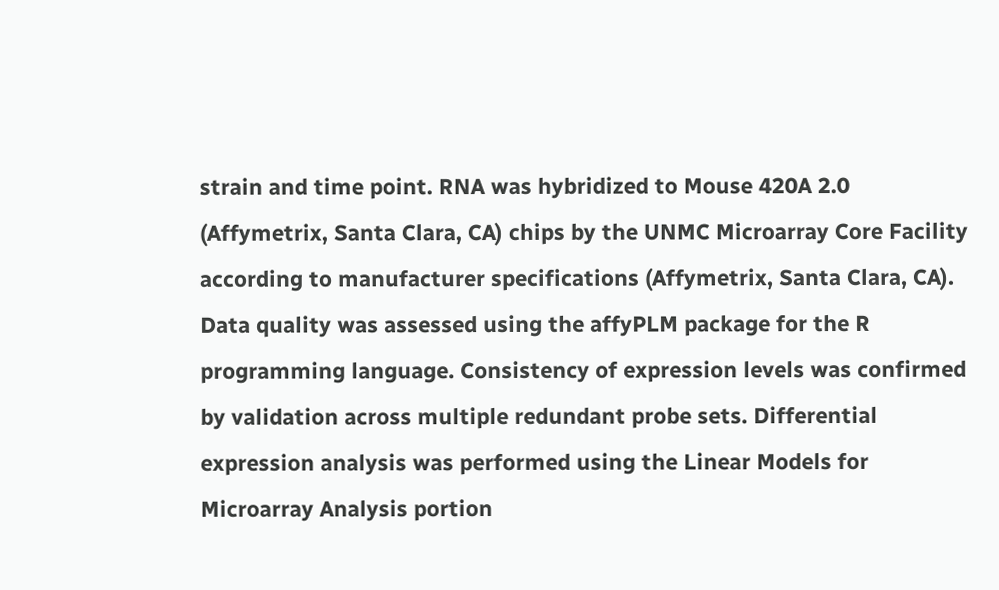strain and time point. RNA was hybridized to Mouse 420A 2.0 (Affymetrix, Santa Clara, CA) chips by the UNMC Microarray Core Facility according to manufacturer specifications (Affymetrix, Santa Clara, CA). Data quality was assessed using the affyPLM package for the R programming language. Consistency of expression levels was confirmed by validation across multiple redundant probe sets. Differential expression analysis was performed using the Linear Models for Microarray Analysis portion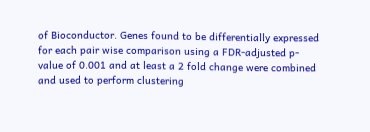of Bioconductor. Genes found to be differentially expressed for each pair wise comparison using a FDR-adjusted p-value of 0.001 and at least a 2 fold change were combined and used to perform clustering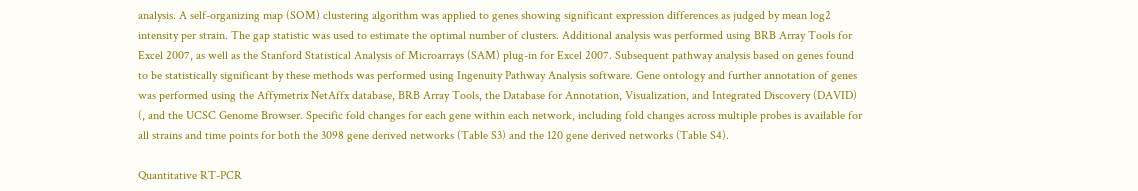analysis. A self-organizing map (SOM) clustering algorithm was applied to genes showing significant expression differences as judged by mean log2 intensity per strain. The gap statistic was used to estimate the optimal number of clusters. Additional analysis was performed using BRB Array Tools for Excel 2007, as well as the Stanford Statistical Analysis of Microarrays (SAM) plug-in for Excel 2007. Subsequent pathway analysis based on genes found to be statistically significant by these methods was performed using Ingenuity Pathway Analysis software. Gene ontology and further annotation of genes was performed using the Affymetrix NetAffx database, BRB Array Tools, the Database for Annotation, Visualization, and Integrated Discovery (DAVID) (, and the UCSC Genome Browser. Specific fold changes for each gene within each network, including fold changes across multiple probes is available for all strains and time points for both the 3098 gene derived networks (Table S3) and the 120 gene derived networks (Table S4).

Quantitative RT-PCR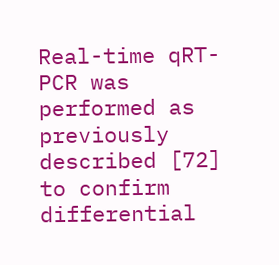Real-time qRT-PCR was performed as previously described [72] to confirm differential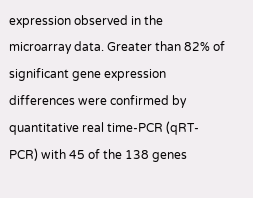expression observed in the microarray data. Greater than 82% of significant gene expression differences were confirmed by quantitative real time-PCR (qRT-PCR) with 45 of the 138 genes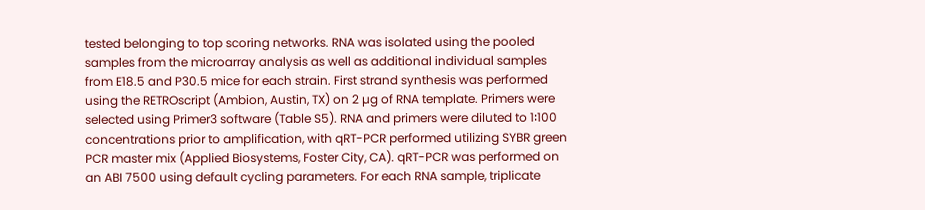tested belonging to top scoring networks. RNA was isolated using the pooled samples from the microarray analysis as well as additional individual samples from E18.5 and P30.5 mice for each strain. First strand synthesis was performed using the RETROscript (Ambion, Austin, TX) on 2 µg of RNA template. Primers were selected using Primer3 software (Table S5). RNA and primers were diluted to 1∶100 concentrations prior to amplification, with qRT-PCR performed utilizing SYBR green PCR master mix (Applied Biosystems, Foster City, CA). qRT-PCR was performed on an ABI 7500 using default cycling parameters. For each RNA sample, triplicate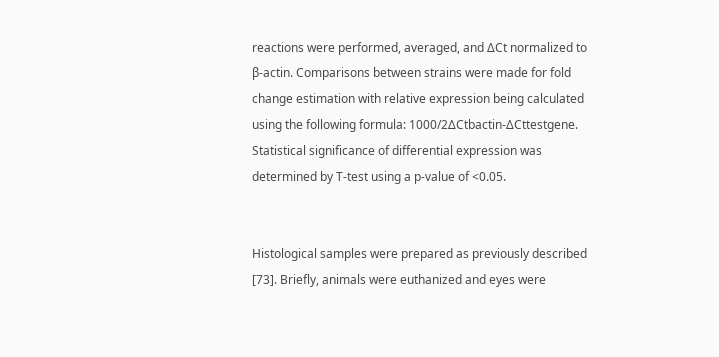reactions were performed, averaged, and ΔCt normalized to β-actin. Comparisons between strains were made for fold change estimation with relative expression being calculated using the following formula: 1000/2ΔCtbactin-ΔCttestgene. Statistical significance of differential expression was determined by T-test using a p-value of <0.05.


Histological samples were prepared as previously described [73]. Briefly, animals were euthanized and eyes were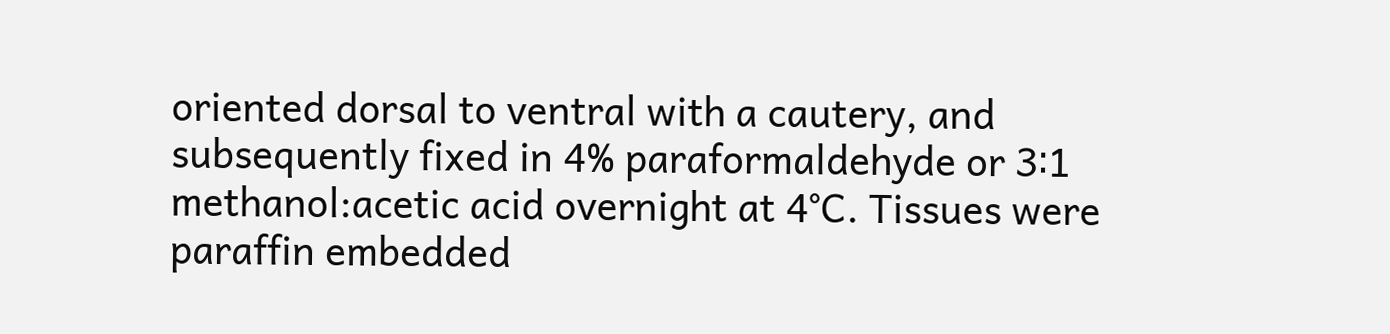oriented dorsal to ventral with a cautery, and subsequently fixed in 4% paraformaldehyde or 3∶1 methanol:acetic acid overnight at 4°C. Tissues were paraffin embedded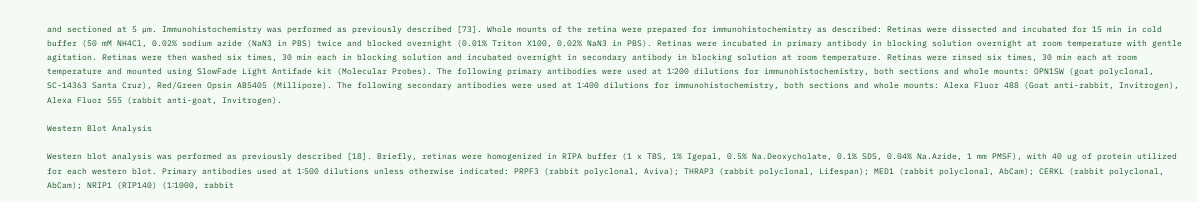and sectioned at 5 µm. Immunohistochemistry was performed as previously described [73]. Whole mounts of the retina were prepared for immunohistochemistry as described: Retinas were dissected and incubated for 15 min in cold buffer (50 mM NH4Cl, 0.02% sodium azide (NaN3 in PBS) twice and blocked overnight (0.01% Triton X100, 0.02% NaN3 in PBS). Retinas were incubated in primary antibody in blocking solution overnight at room temperature with gentle agitation. Retinas were then washed six times, 30 min each in blocking solution and incubated overnight in secondary antibody in blocking solution at room temperature. Retinas were rinsed six times, 30 min each at room temperature and mounted using SlowFade Light Antifade kit (Molecular Probes). The following primary antibodies were used at 1∶200 dilutions for immunohistochemistry, both sections and whole mounts: OPN1SW (goat polyclonal, SC-14363 Santa Cruz), Red/Green Opsin AB5405 (Millipore). The following secondary antibodies were used at 1∶400 dilutions for immunohistochemistry, both sections and whole mounts: Alexa Fluor 488 (Goat anti-rabbit, Invitrogen), Alexa Fluor 555 (rabbit anti-goat, Invitrogen).

Western Blot Analysis

Western blot analysis was performed as previously described [18]. Briefly, retinas were homogenized in RIPA buffer (1 x TBS, 1% Igepal, 0.5% Na.Deoxycholate, 0.1% SDS, 0.04% Na.Azide, 1 mm PMSF), with 40 ug of protein utilized for each western blot. Primary antibodies used at 1∶500 dilutions unless otherwise indicated: PRPF3 (rabbit polyclonal, Aviva); THRAP3 (rabbit polyclonal, Lifespan); MED1 (rabbit polyclonal, AbCam); CERKL (rabbit polyclonal, AbCam); NRIP1 (RIP140) (1∶1000, rabbit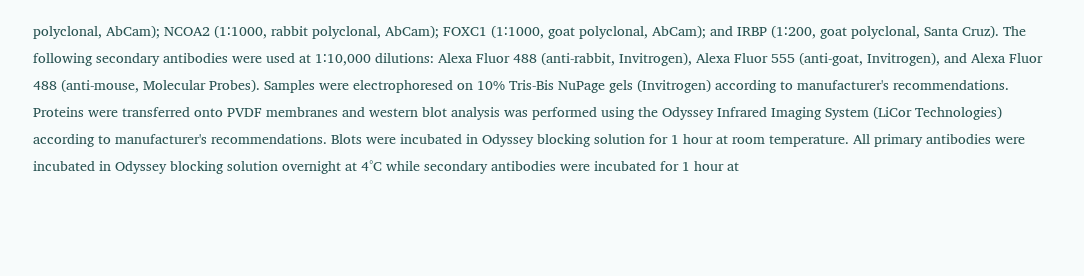polyclonal, AbCam); NCOA2 (1∶1000, rabbit polyclonal, AbCam); FOXC1 (1∶1000, goat polyclonal, AbCam); and IRBP (1∶200, goat polyclonal, Santa Cruz). The following secondary antibodies were used at 1∶10,000 dilutions: Alexa Fluor 488 (anti-rabbit, Invitrogen), Alexa Fluor 555 (anti-goat, Invitrogen), and Alexa Fluor 488 (anti-mouse, Molecular Probes). Samples were electrophoresed on 10% Tris-Bis NuPage gels (Invitrogen) according to manufacturer's recommendations. Proteins were transferred onto PVDF membranes and western blot analysis was performed using the Odyssey Infrared Imaging System (LiCor Technologies) according to manufacturer's recommendations. Blots were incubated in Odyssey blocking solution for 1 hour at room temperature. All primary antibodies were incubated in Odyssey blocking solution overnight at 4°C while secondary antibodies were incubated for 1 hour at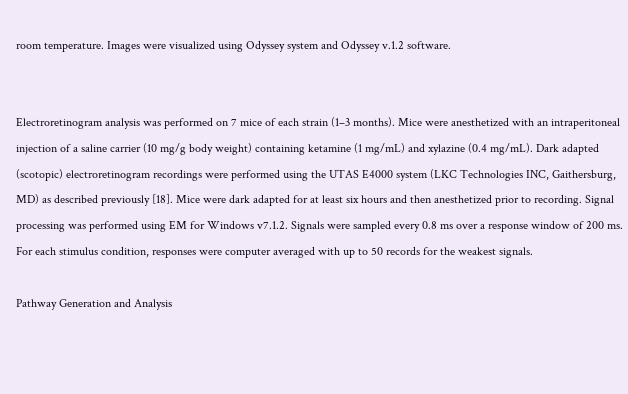room temperature. Images were visualized using Odyssey system and Odyssey v.1.2 software.


Electroretinogram analysis was performed on 7 mice of each strain (1–3 months). Mice were anesthetized with an intraperitoneal injection of a saline carrier (10 mg/g body weight) containing ketamine (1 mg/mL) and xylazine (0.4 mg/mL). Dark adapted (scotopic) electroretinogram recordings were performed using the UTAS E4000 system (LKC Technologies INC, Gaithersburg, MD) as described previously [18]. Mice were dark adapted for at least six hours and then anesthetized prior to recording. Signal processing was performed using EM for Windows v7.1.2. Signals were sampled every 0.8 ms over a response window of 200 ms. For each stimulus condition, responses were computer averaged with up to 50 records for the weakest signals.

Pathway Generation and Analysis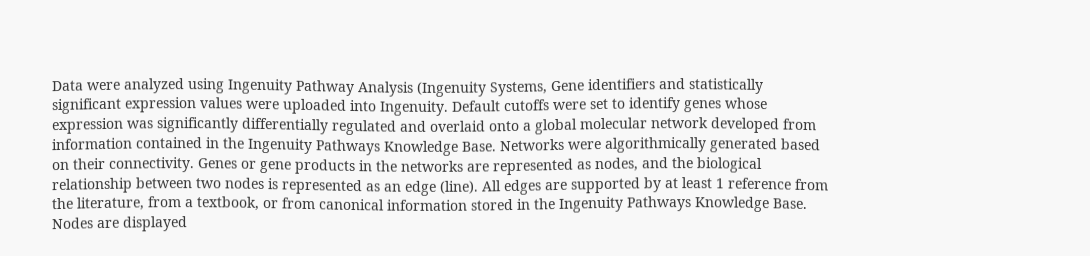Data were analyzed using Ingenuity Pathway Analysis (Ingenuity Systems, Gene identifiers and statistically significant expression values were uploaded into Ingenuity. Default cutoffs were set to identify genes whose expression was significantly differentially regulated and overlaid onto a global molecular network developed from information contained in the Ingenuity Pathways Knowledge Base. Networks were algorithmically generated based on their connectivity. Genes or gene products in the networks are represented as nodes, and the biological relationship between two nodes is represented as an edge (line). All edges are supported by at least 1 reference from the literature, from a textbook, or from canonical information stored in the Ingenuity Pathways Knowledge Base. Nodes are displayed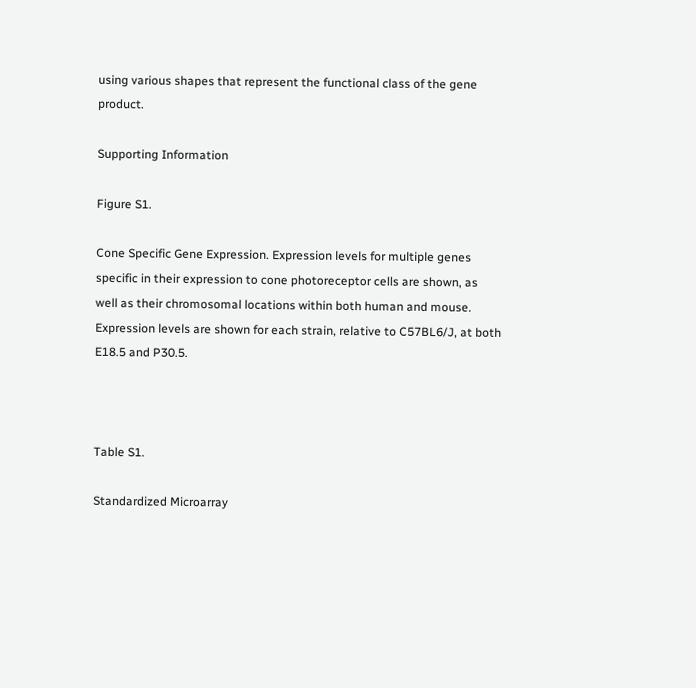using various shapes that represent the functional class of the gene product.

Supporting Information

Figure S1.

Cone Specific Gene Expression. Expression levels for multiple genes specific in their expression to cone photoreceptor cells are shown, as well as their chromosomal locations within both human and mouse. Expression levels are shown for each strain, relative to C57BL6/J, at both E18.5 and P30.5.



Table S1.

Standardized Microarray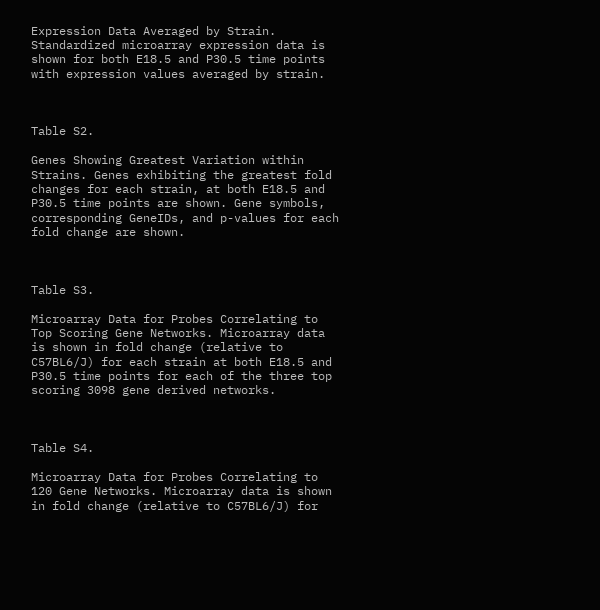Expression Data Averaged by Strain. Standardized microarray expression data is shown for both E18.5 and P30.5 time points with expression values averaged by strain.



Table S2.

Genes Showing Greatest Variation within Strains. Genes exhibiting the greatest fold changes for each strain, at both E18.5 and P30.5 time points are shown. Gene symbols, corresponding GeneIDs, and p-values for each fold change are shown.



Table S3.

Microarray Data for Probes Correlating to Top Scoring Gene Networks. Microarray data is shown in fold change (relative to C57BL6/J) for each strain at both E18.5 and P30.5 time points for each of the three top scoring 3098 gene derived networks.



Table S4.

Microarray Data for Probes Correlating to 120 Gene Networks. Microarray data is shown in fold change (relative to C57BL6/J) for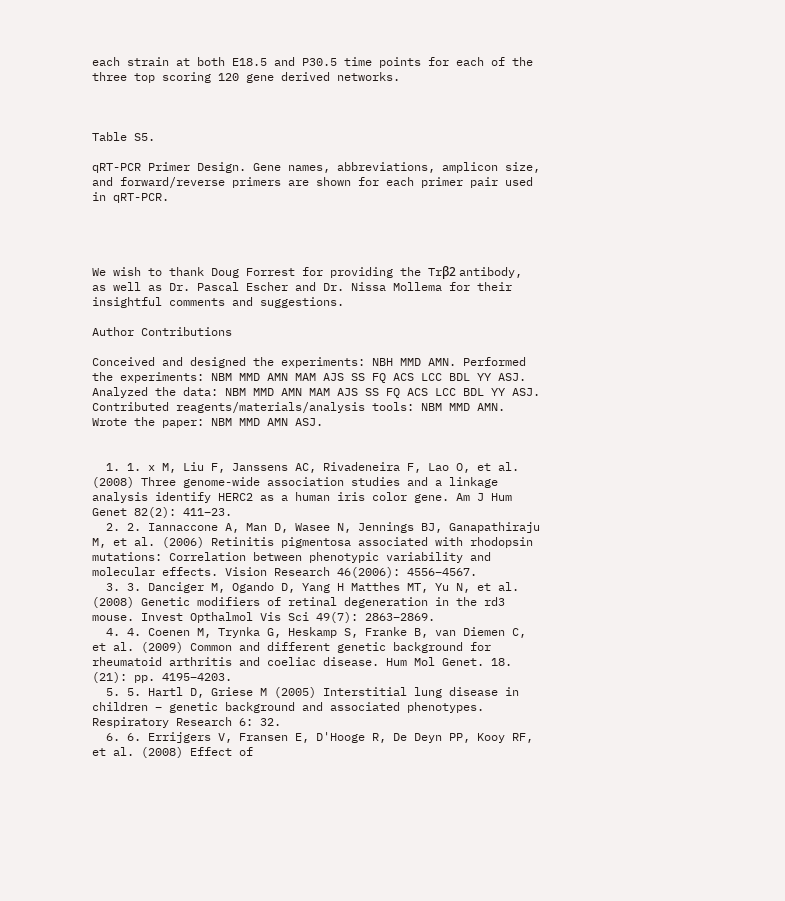each strain at both E18.5 and P30.5 time points for each of the three top scoring 120 gene derived networks.



Table S5.

qRT-PCR Primer Design. Gene names, abbreviations, amplicon size, and forward/reverse primers are shown for each primer pair used in qRT-PCR.




We wish to thank Doug Forrest for providing the Trβ2 antibody, as well as Dr. Pascal Escher and Dr. Nissa Mollema for their insightful comments and suggestions.

Author Contributions

Conceived and designed the experiments: NBH MMD AMN. Performed the experiments: NBM MMD AMN MAM AJS SS FQ ACS LCC BDL YY ASJ. Analyzed the data: NBM MMD AMN MAM AJS SS FQ ACS LCC BDL YY ASJ. Contributed reagents/materials/analysis tools: NBM MMD AMN. Wrote the paper: NBM MMD AMN ASJ.


  1. 1. x M, Liu F, Janssens AC, Rivadeneira F, Lao O, et al. (2008) Three genome-wide association studies and a linkage analysis identify HERC2 as a human iris color gene. Am J Hum Genet 82(2): 411–23.
  2. 2. Iannaccone A, Man D, Wasee N, Jennings BJ, Ganapathiraju M, et al. (2006) Retinitis pigmentosa associated with rhodopsin mutations: Correlation between phenotypic variability and molecular effects. Vision Research 46(2006): 4556–4567.
  3. 3. Danciger M, Ogando D, Yang H Matthes MT, Yu N, et al. (2008) Genetic modifiers of retinal degeneration in the rd3 mouse. Invest Opthalmol Vis Sci 49(7): 2863–2869.
  4. 4. Coenen M, Trynka G, Heskamp S, Franke B, van Diemen C, et al. (2009) Common and different genetic background for rheumatoid arthritis and coeliac disease. Hum Mol Genet. 18. (21): pp. 4195–4203.
  5. 5. Hartl D, Griese M (2005) Interstitial lung disease in children – genetic background and associated phenotypes. Respiratory Research 6: 32.
  6. 6. Errijgers V, Fransen E, D'Hooge R, De Deyn PP, Kooy RF, et al. (2008) Effect of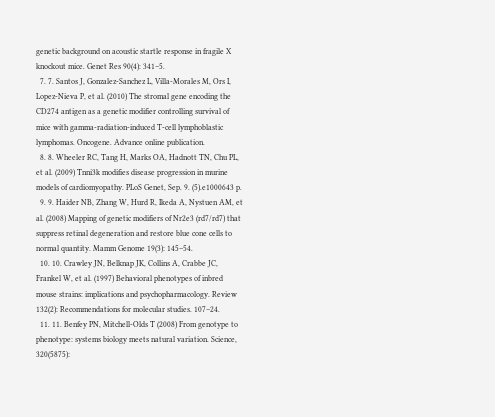genetic background on acoustic startle response in fragile X knockout mice. Genet Res 90(4): 341–5.
  7. 7. Santos J, Gonzalez-Sanchez L, Villa-Morales M, Ors I, Lopez-Nieva P, et al. (2010) The stromal gene encoding the CD274 antigen as a genetic modifier controlling survival of mice with gamma-radiation-induced T-cell lymphoblastic lymphomas. Oncogene. Advance online publication.
  8. 8. Wheeler RC, Tang H, Marks OA, Hadnott TN, Chu PL, et al. (2009) Tnni3k modifies disease progression in murine models of cardiomyopathy. PLoS Genet, Sep. 9. (5).e1000643 p.
  9. 9. Haider NB, Zhang W, Hurd R, Ikeda A, Nystuen AM, et al. (2008) Mapping of genetic modifiers of Nr2e3 (rd7/rd7) that suppress retinal degeneration and restore blue cone cells to normal quantity. Mamm Genome 19(3): 145–54.
  10. 10. Crawley JN, Belknap JK, Collins A, Crabbe JC, Frankel W, et al. (1997) Behavioral phenotypes of inbred mouse strains: implications and psychopharmacology. Review 132(2): Recommendations for molecular studies. 107–24.
  11. 11. Benfey PN, Mitchell-Olds T (2008) From genotype to phenotype: systems biology meets natural variation. Science, 320(5875):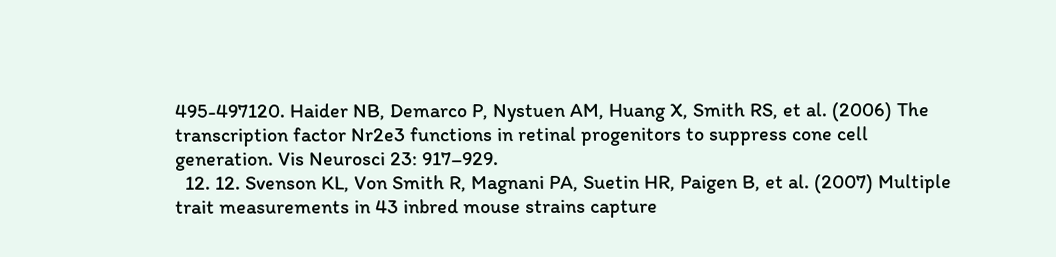495-497120. Haider NB, Demarco P, Nystuen AM, Huang X, Smith RS, et al. (2006) The transcription factor Nr2e3 functions in retinal progenitors to suppress cone cell generation. Vis Neurosci 23: 917–929.
  12. 12. Svenson KL, Von Smith R, Magnani PA, Suetin HR, Paigen B, et al. (2007) Multiple trait measurements in 43 inbred mouse strains capture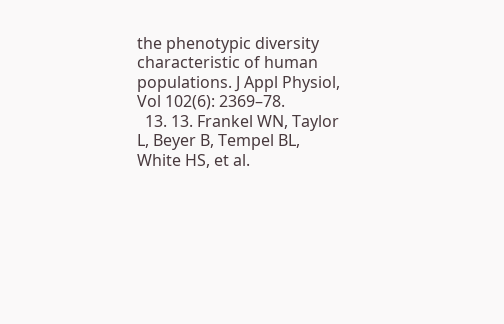the phenotypic diversity characteristic of human populations. J Appl Physiol, Vol 102(6): 2369–78.
  13. 13. Frankel WN, Taylor L, Beyer B, Tempel BL, White HS, et al.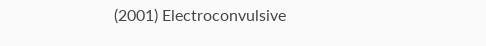(2001) Electroconvulsive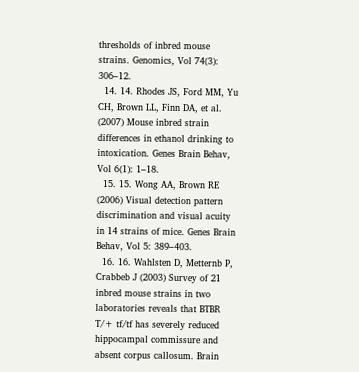thresholds of inbred mouse strains. Genomics, Vol 74(3): 306–12.
  14. 14. Rhodes JS, Ford MM, Yu CH, Brown LL, Finn DA, et al. (2007) Mouse inbred strain differences in ethanol drinking to intoxication. Genes Brain Behav, Vol 6(1): 1–18.
  15. 15. Wong AA, Brown RE (2006) Visual detection pattern discrimination and visual acuity in 14 strains of mice. Genes Brain Behav, Vol 5: 389–403.
  16. 16. Wahlsten D, Metternb P, Crabbeb J (2003) Survey of 21 inbred mouse strains in two laboratories reveals that BTBR T/+ tf/tf has severely reduced hippocampal commissure and absent corpus callosum. Brain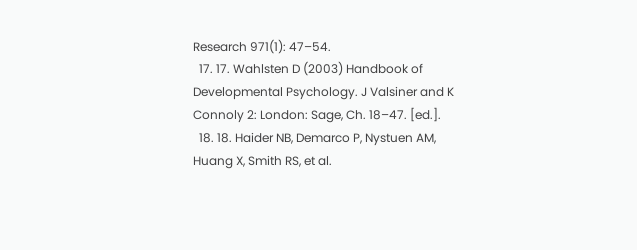Research 971(1): 47–54.
  17. 17. Wahlsten D (2003) Handbook of Developmental Psychology. J Valsiner and K Connoly 2: London: Sage, Ch. 18–47. [ed.].
  18. 18. Haider NB, Demarco P, Nystuen AM, Huang X, Smith RS, et al.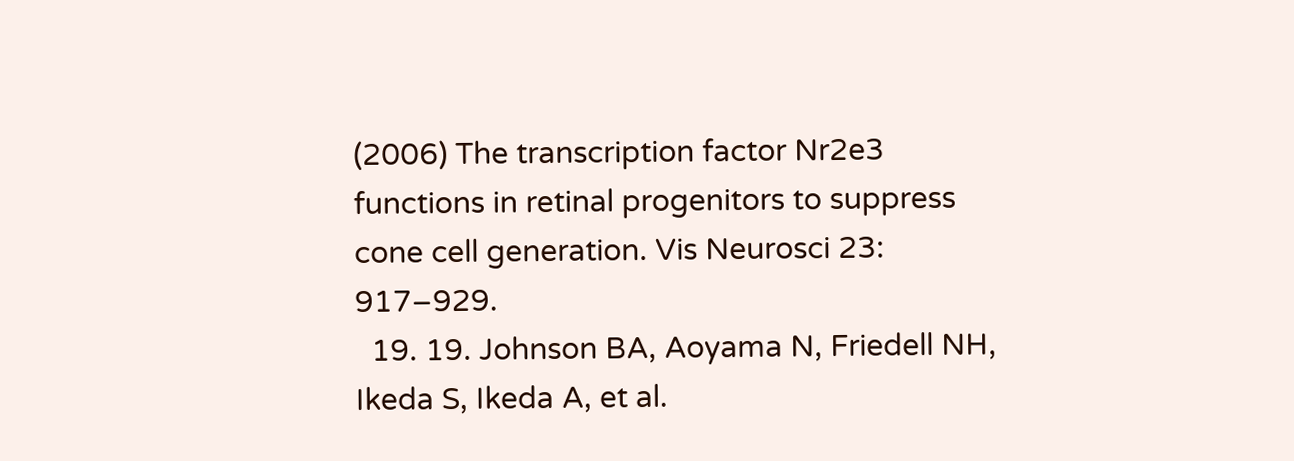(2006) The transcription factor Nr2e3 functions in retinal progenitors to suppress cone cell generation. Vis Neurosci 23: 917–929.
  19. 19. Johnson BA, Aoyama N, Friedell NH, Ikeda S, Ikeda A, et al.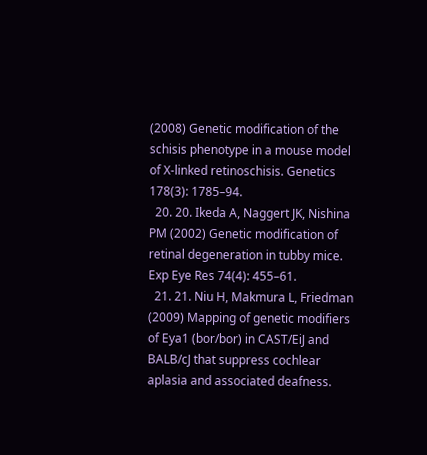(2008) Genetic modification of the schisis phenotype in a mouse model of X-linked retinoschisis. Genetics 178(3): 1785–94.
  20. 20. Ikeda A, Naggert JK, Nishina PM (2002) Genetic modification of retinal degeneration in tubby mice. Exp Eye Res 74(4): 455–61.
  21. 21. Niu H, Makmura L, Friedman (2009) Mapping of genetic modifiers of Eya1 (bor/bor) in CAST/EiJ and BALB/cJ that suppress cochlear aplasia and associated deafness.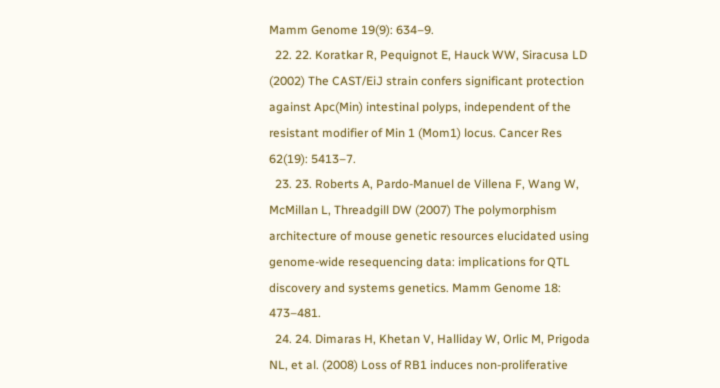Mamm Genome 19(9): 634–9.
  22. 22. Koratkar R, Pequignot E, Hauck WW, Siracusa LD (2002) The CAST/EiJ strain confers significant protection against Apc(Min) intestinal polyps, independent of the resistant modifier of Min 1 (Mom1) locus. Cancer Res 62(19): 5413–7.
  23. 23. Roberts A, Pardo-Manuel de Villena F, Wang W, McMillan L, Threadgill DW (2007) The polymorphism architecture of mouse genetic resources elucidated using genome-wide resequencing data: implications for QTL discovery and systems genetics. Mamm Genome 18: 473–481.
  24. 24. Dimaras H, Khetan V, Halliday W, Orlic M, Prigoda NL, et al. (2008) Loss of RB1 induces non-proliferative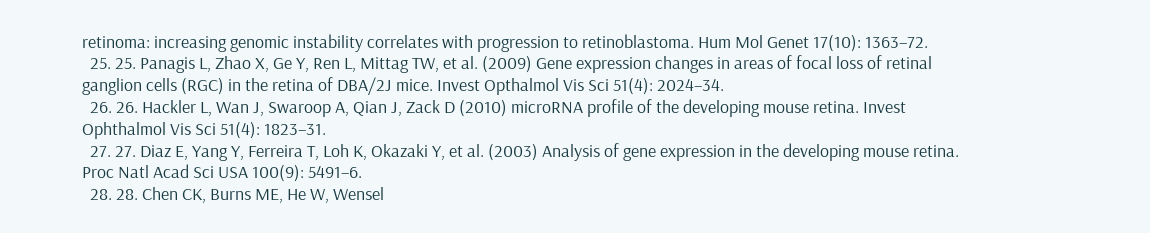retinoma: increasing genomic instability correlates with progression to retinoblastoma. Hum Mol Genet 17(10): 1363–72.
  25. 25. Panagis L, Zhao X, Ge Y, Ren L, Mittag TW, et al. (2009) Gene expression changes in areas of focal loss of retinal ganglion cells (RGC) in the retina of DBA/2J mice. Invest Opthalmol Vis Sci 51(4): 2024–34.
  26. 26. Hackler L, Wan J, Swaroop A, Qian J, Zack D (2010) microRNA profile of the developing mouse retina. Invest Ophthalmol Vis Sci 51(4): 1823–31.
  27. 27. Diaz E, Yang Y, Ferreira T, Loh K, Okazaki Y, et al. (2003) Analysis of gene expression in the developing mouse retina. Proc Natl Acad Sci USA 100(9): 5491–6.
  28. 28. Chen CK, Burns ME, He W, Wensel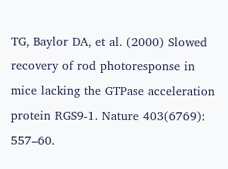TG, Baylor DA, et al. (2000) Slowed recovery of rod photoresponse in mice lacking the GTPase acceleration protein RGS9-1. Nature 403(6769): 557–60.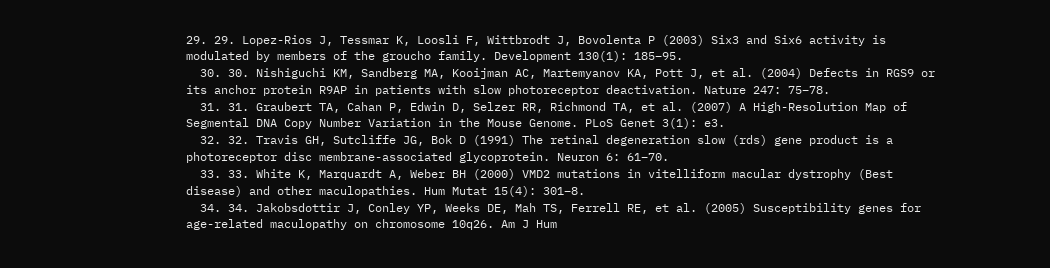29. 29. Lopez-Rios J, Tessmar K, Loosli F, Wittbrodt J, Bovolenta P (2003) Six3 and Six6 activity is modulated by members of the groucho family. Development 130(1): 185–95.
  30. 30. Nishiguchi KM, Sandberg MA, Kooijman AC, Martemyanov KA, Pott J, et al. (2004) Defects in RGS9 or its anchor protein R9AP in patients with slow photoreceptor deactivation. Nature 247: 75–78.
  31. 31. Graubert TA, Cahan P, Edwin D, Selzer RR, Richmond TA, et al. (2007) A High-Resolution Map of Segmental DNA Copy Number Variation in the Mouse Genome. PLoS Genet 3(1): e3.
  32. 32. Travis GH, Sutcliffe JG, Bok D (1991) The retinal degeneration slow (rds) gene product is a photoreceptor disc membrane-associated glycoprotein. Neuron 6: 61–70.
  33. 33. White K, Marquardt A, Weber BH (2000) VMD2 mutations in vitelliform macular dystrophy (Best disease) and other maculopathies. Hum Mutat 15(4): 301–8.
  34. 34. Jakobsdottir J, Conley YP, Weeks DE, Mah TS, Ferrell RE, et al. (2005) Susceptibility genes for age-related maculopathy on chromosome 10q26. Am J Hum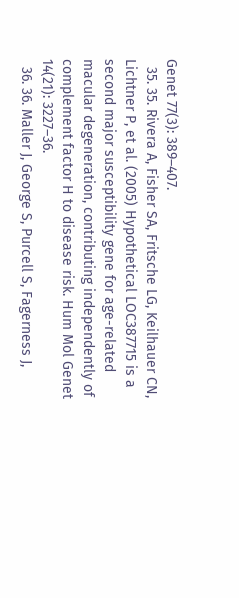Genet 77(3): 389–407.
  35. 35. Rivera A, Fisher SA, Fritsche LG, Keilhauer CN, Lichtner P, et al. (2005) Hypothetical LOC387715 is a second major susceptibility gene for age-related macular degeneration, contributing independently of complement factor H to disease risk. Hum Mol Genet 14(21): 3227–36.
  36. 36. Maller J, George S, Purcell S, Fagerness J,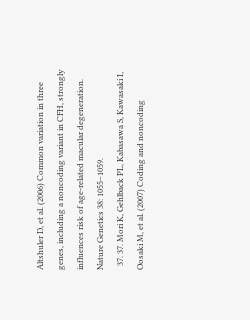Altshuler D, et al. (2006) Common variation in three genes, including a noncoding variant in CFH, strongly influences risk of age-related macular degeneration. Nature Genetics 38: 1055–1059.
  37. 37. Mori K, Gehlback PL, Kabasawa S, Kawasaki I, Oosaki M, et al. (2007) Coding and noncoding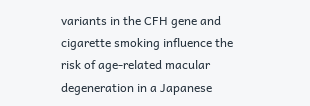variants in the CFH gene and cigarette smoking influence the risk of age-related macular degeneration in a Japanese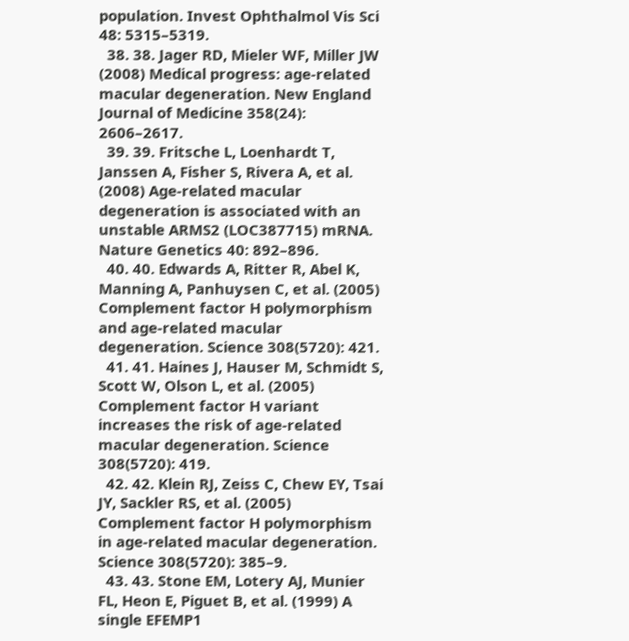population. Invest Ophthalmol Vis Sci 48: 5315–5319.
  38. 38. Jager RD, Mieler WF, Miller JW (2008) Medical progress: age-related macular degeneration. New England Journal of Medicine 358(24): 2606–2617.
  39. 39. Fritsche L, Loenhardt T, Janssen A, Fisher S, Rivera A, et al. (2008) Age-related macular degeneration is associated with an unstable ARMS2 (LOC387715) mRNA. Nature Genetics 40: 892–896.
  40. 40. Edwards A, Ritter R, Abel K, Manning A, Panhuysen C, et al. (2005) Complement factor H polymorphism and age-related macular degeneration. Science 308(5720): 421.
  41. 41. Haines J, Hauser M, Schmidt S, Scott W, Olson L, et al. (2005) Complement factor H variant increases the risk of age-related macular degeneration. Science 308(5720): 419.
  42. 42. Klein RJ, Zeiss C, Chew EY, Tsai JY, Sackler RS, et al. (2005) Complement factor H polymorphism in age-related macular degeneration. Science 308(5720): 385–9.
  43. 43. Stone EM, Lotery AJ, Munier FL, Heon E, Piguet B, et al. (1999) A single EFEMP1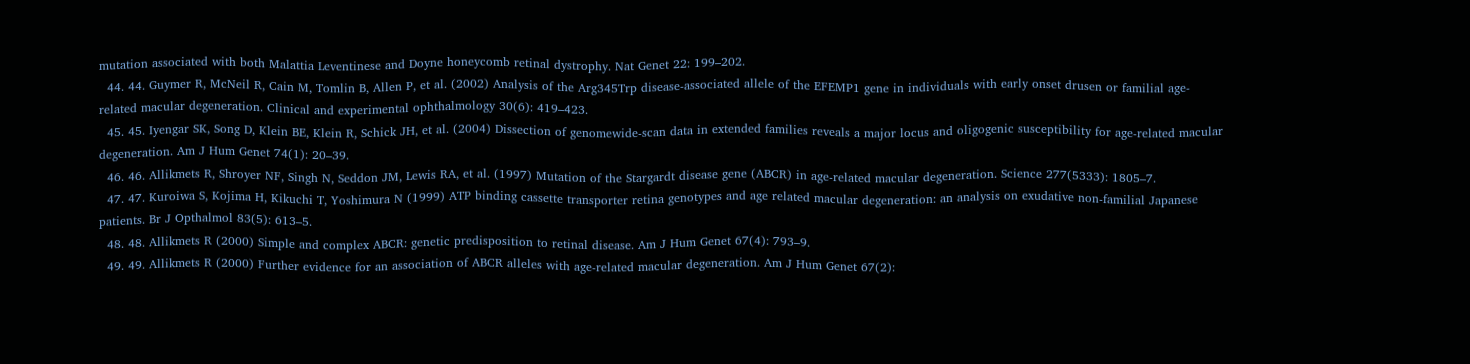mutation associated with both Malattia Leventinese and Doyne honeycomb retinal dystrophy. Nat Genet 22: 199–202.
  44. 44. Guymer R, McNeil R, Cain M, Tomlin B, Allen P, et al. (2002) Analysis of the Arg345Trp disease-associated allele of the EFEMP1 gene in individuals with early onset drusen or familial age-related macular degeneration. Clinical and experimental ophthalmology 30(6): 419–423.
  45. 45. Iyengar SK, Song D, Klein BE, Klein R, Schick JH, et al. (2004) Dissection of genomewide-scan data in extended families reveals a major locus and oligogenic susceptibility for age-related macular degeneration. Am J Hum Genet 74(1): 20–39.
  46. 46. Allikmets R, Shroyer NF, Singh N, Seddon JM, Lewis RA, et al. (1997) Mutation of the Stargardt disease gene (ABCR) in age-related macular degeneration. Science 277(5333): 1805–7.
  47. 47. Kuroiwa S, Kojima H, Kikuchi T, Yoshimura N (1999) ATP binding cassette transporter retina genotypes and age related macular degeneration: an analysis on exudative non-familial Japanese patients. Br J Opthalmol 83(5): 613–5.
  48. 48. Allikmets R (2000) Simple and complex ABCR: genetic predisposition to retinal disease. Am J Hum Genet 67(4): 793–9.
  49. 49. Allikmets R (2000) Further evidence for an association of ABCR alleles with age-related macular degeneration. Am J Hum Genet 67(2):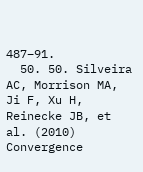487–91.
  50. 50. Silveira AC, Morrison MA, Ji F, Xu H, Reinecke JB, et al. (2010) Convergence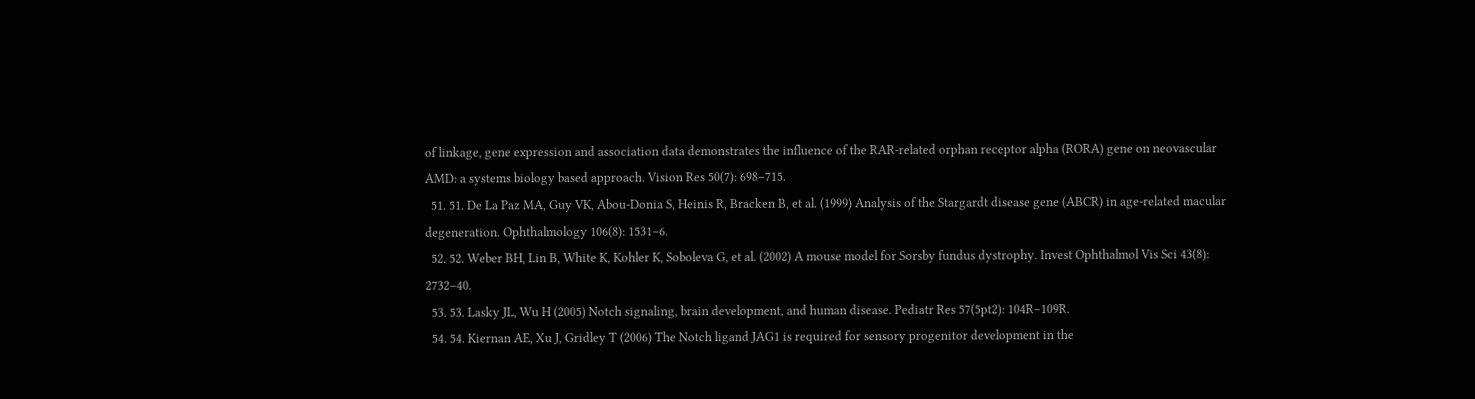of linkage, gene expression and association data demonstrates the influence of the RAR-related orphan receptor alpha (RORA) gene on neovascular AMD: a systems biology based approach. Vision Res 50(7): 698–715.
  51. 51. De La Paz MA, Guy VK, Abou-Donia S, Heinis R, Bracken B, et al. (1999) Analysis of the Stargardt disease gene (ABCR) in age-related macular degeneration. Ophthalmology 106(8): 1531–6.
  52. 52. Weber BH, Lin B, White K, Kohler K, Soboleva G, et al. (2002) A mouse model for Sorsby fundus dystrophy. Invest Ophthalmol Vis Sci 43(8): 2732–40.
  53. 53. Lasky JL, Wu H (2005) Notch signaling, brain development, and human disease. Pediatr Res 57(5pt2): 104R–109R.
  54. 54. Kiernan AE, Xu J, Gridley T (2006) The Notch ligand JAG1 is required for sensory progenitor development in the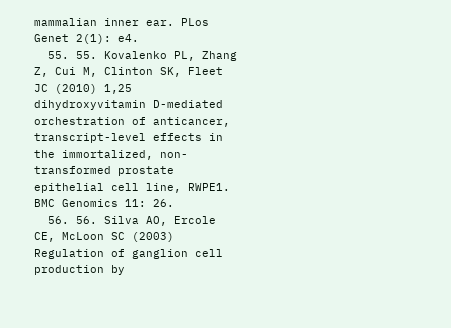mammalian inner ear. PLos Genet 2(1): e4.
  55. 55. Kovalenko PL, Zhang Z, Cui M, Clinton SK, Fleet JC (2010) 1,25 dihydroxyvitamin D-mediated orchestration of anticancer, transcript-level effects in the immortalized, non-transformed prostate epithelial cell line, RWPE1. BMC Genomics 11: 26.
  56. 56. Silva AO, Ercole CE, McLoon SC (2003) Regulation of ganglion cell production by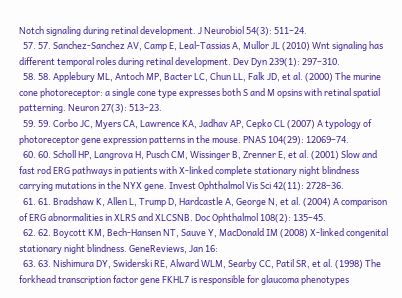Notch signaling during retinal development. J Neurobiol 54(3): 511–24.
  57. 57. Sanchez-Sanchez AV, Camp E, Leal-Tassias A, Mullor JL (2010) Wnt signaling has different temporal roles during retinal development. Dev Dyn 239(1): 297–310.
  58. 58. Applebury ML, Antoch MP, Bacter LC, Chun LL, Falk JD, et al. (2000) The murine cone photoreceptor: a single cone type expresses both S and M opsins with retinal spatial patterning. Neuron 27(3): 513–23.
  59. 59. Corbo JC, Myers CA, Lawrence KA, Jadhav AP, Cepko CL (2007) A typology of photoreceptor gene expression patterns in the mouse. PNAS 104(29): 12069–74.
  60. 60. Scholl HP, Langrova H, Pusch CM, Wissinger B, Zrenner E, et al. (2001) Slow and fast rod ERG pathways in patients with X-linked complete stationary night blindness carrying mutations in the NYX gene. Invest Ophthalmol Vis Sci 42(11): 2728–36.
  61. 61. Bradshaw K, Allen L, Trump D, Hardcastle A, George N, et al. (2004) A comparison of ERG abnormalities in XLRS and XLCSNB. Doc Ophthalmol 108(2): 135–45.
  62. 62. Boycott KM, Bech-Hansen NT, Sauve Y, MacDonald IM (2008) X-linked congenital stationary night blindness. GeneReviews, Jan 16:
  63. 63. Nishimura DY, Swiderski RE, Alward WLM, Searby CC, Patil SR, et al. (1998) The forkhead transcription factor gene FKHL7 is responsible for glaucoma phenotypes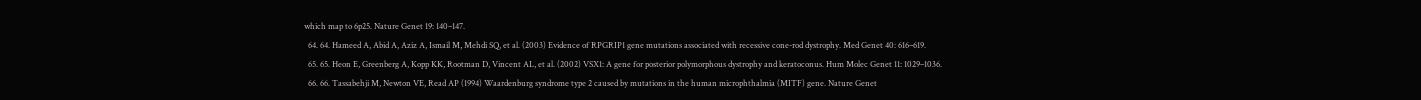which map to 6p25. Nature Genet 19: 140–147.
  64. 64. Hameed A, Abid A, Aziz A, Ismail M, Mehdi SQ, et al. (2003) Evidence of RPGRIP1 gene mutations associated with recessive cone-rod dystrophy. Med Genet 40: 616–619.
  65. 65. Heon E, Greenberg A, Kopp KK, Rootman D, Vincent AL, et al. (2002) VSX1: A gene for posterior polymorphous dystrophy and keratoconus. Hum Molec Genet 11: 1029–1036.
  66. 66. Tassabehji M, Newton VE, Read AP (1994) Waardenburg syndrome type 2 caused by mutations in the human microphthalmia (MITF) gene. Nature Genet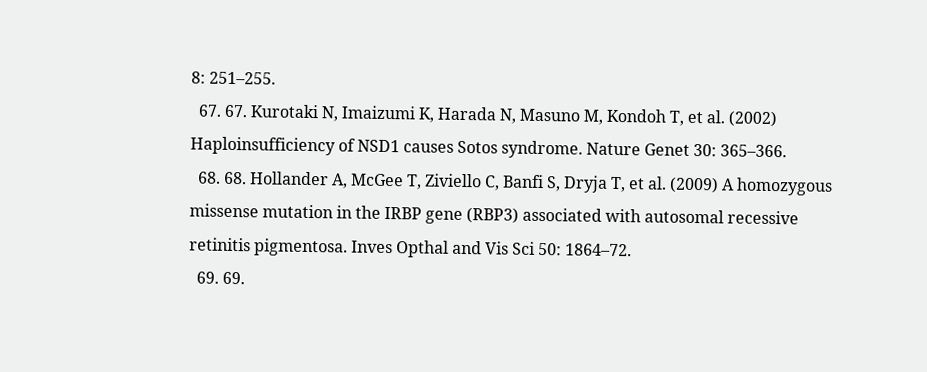8: 251–255.
  67. 67. Kurotaki N, Imaizumi K, Harada N, Masuno M, Kondoh T, et al. (2002) Haploinsufficiency of NSD1 causes Sotos syndrome. Nature Genet 30: 365–366.
  68. 68. Hollander A, McGee T, Ziviello C, Banfi S, Dryja T, et al. (2009) A homozygous missense mutation in the IRBP gene (RBP3) associated with autosomal recessive retinitis pigmentosa. Inves Opthal and Vis Sci 50: 1864–72.
  69. 69.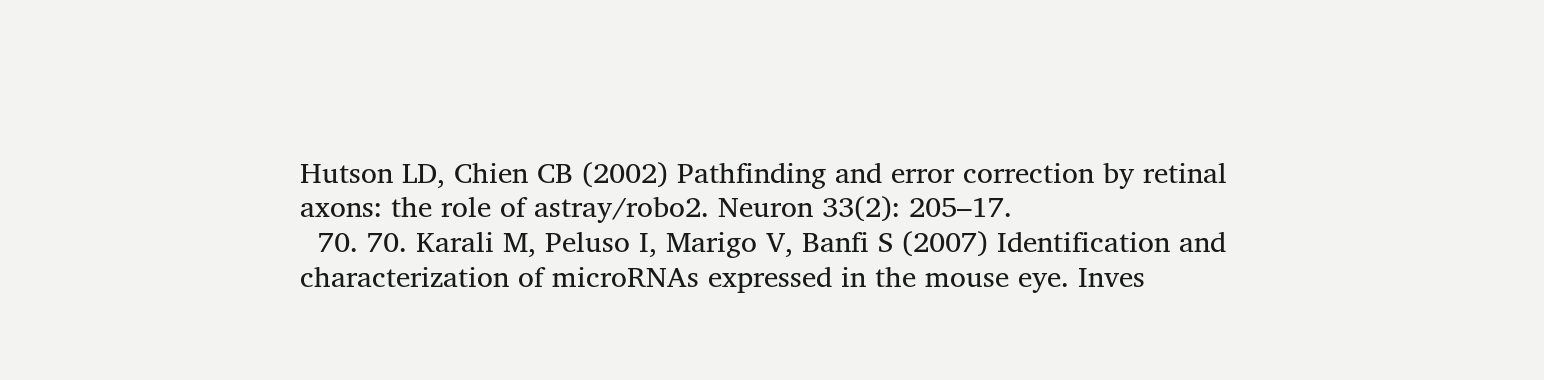Hutson LD, Chien CB (2002) Pathfinding and error correction by retinal axons: the role of astray/robo2. Neuron 33(2): 205–17.
  70. 70. Karali M, Peluso I, Marigo V, Banfi S (2007) Identification and characterization of microRNAs expressed in the mouse eye. Inves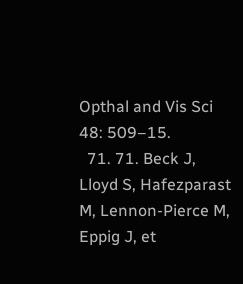Opthal and Vis Sci 48: 509–15.
  71. 71. Beck J, Lloyd S, Hafezparast M, Lennon-Pierce M, Eppig J, et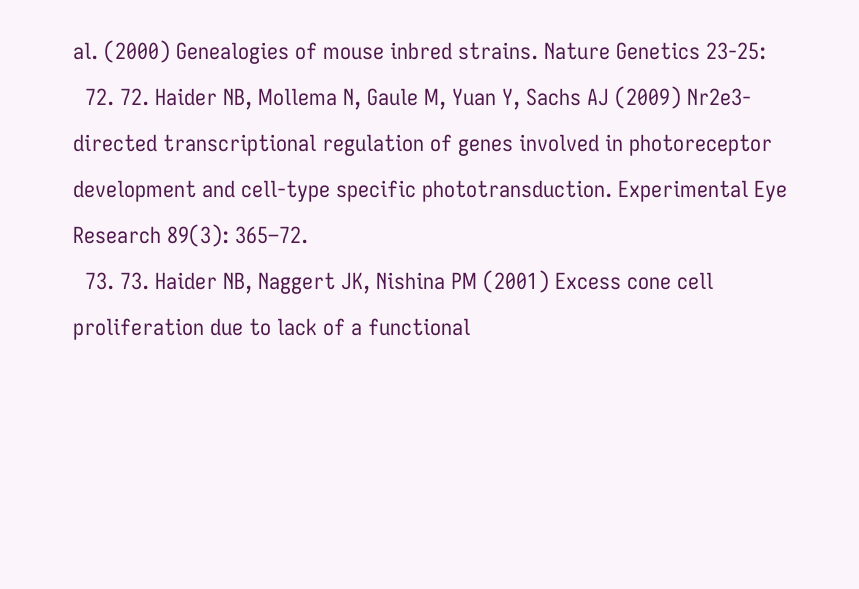al. (2000) Genealogies of mouse inbred strains. Nature Genetics 23-25:
  72. 72. Haider NB, Mollema N, Gaule M, Yuan Y, Sachs AJ (2009) Nr2e3-directed transcriptional regulation of genes involved in photoreceptor development and cell-type specific phototransduction. Experimental Eye Research 89(3): 365–72.
  73. 73. Haider NB, Naggert JK, Nishina PM (2001) Excess cone cell proliferation due to lack of a functional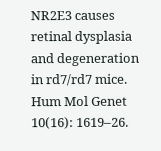NR2E3 causes retinal dysplasia and degeneration in rd7/rd7 mice. Hum Mol Genet 10(16): 1619–26.